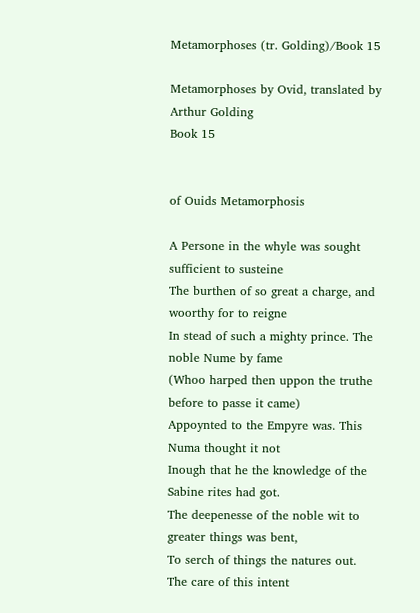Metamorphoses (tr. Golding)/Book 15

Metamorphoses by Ovid, translated by Arthur Golding
Book 15


of Ouids Metamorphosis

A Persone in the whyle was sought sufficient to susteine
The burthen of so great a charge, and woorthy for to reigne
In stead of such a mighty prince. The noble Nume by fame
(Whoo harped then uppon the truthe before to passe it came)
Appoynted to the Empyre was. This Numa thought it not
Inough that he the knowledge of the Sabine rites had got.
The deepenesse of the noble wit to greater things was bent,
To serch of things the natures out. The care of this intent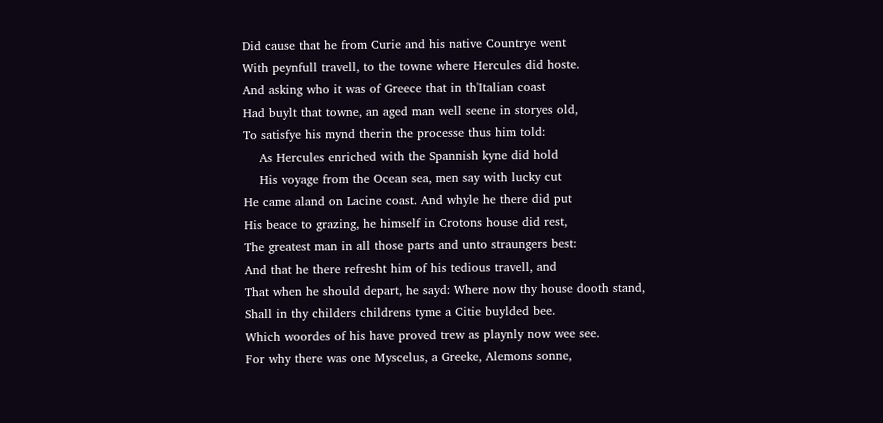Did cause that he from Curie and his native Countrye went
With peynfull travell, to the towne where Hercules did hoste.
And asking who it was of Greece that in th'Italian coast
Had buylt that towne, an aged man well seene in storyes old,
To satisfye his mynd therin the processe thus him told:
    As Hercules enriched with the Spannish kyne did hold
    His voyage from the Ocean sea, men say with lucky cut
He came aland on Lacine coast. And whyle he there did put
His beace to grazing, he himself in Crotons house did rest,
The greatest man in all those parts and unto straungers best:
And that he there refresht him of his tedious travell, and
That when he should depart, he sayd: Where now thy house dooth stand,
Shall in thy childers childrens tyme a Citie buylded bee.
Which woordes of his have proved trew as playnly now wee see.
For why there was one Myscelus, a Greeke, Alemons sonne,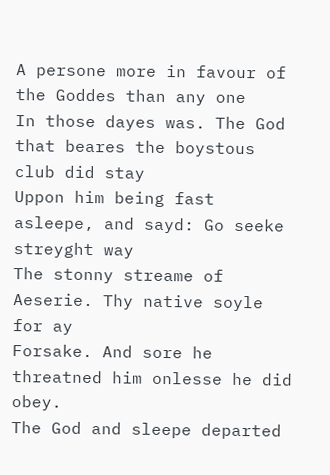A persone more in favour of the Goddes than any one
In those dayes was. The God that beares the boystous club did stay
Uppon him being fast asleepe, and sayd: Go seeke streyght way
The stonny streame of Aeserie. Thy native soyle for ay
Forsake. And sore he threatned him onlesse he did obey.
The God and sleepe departed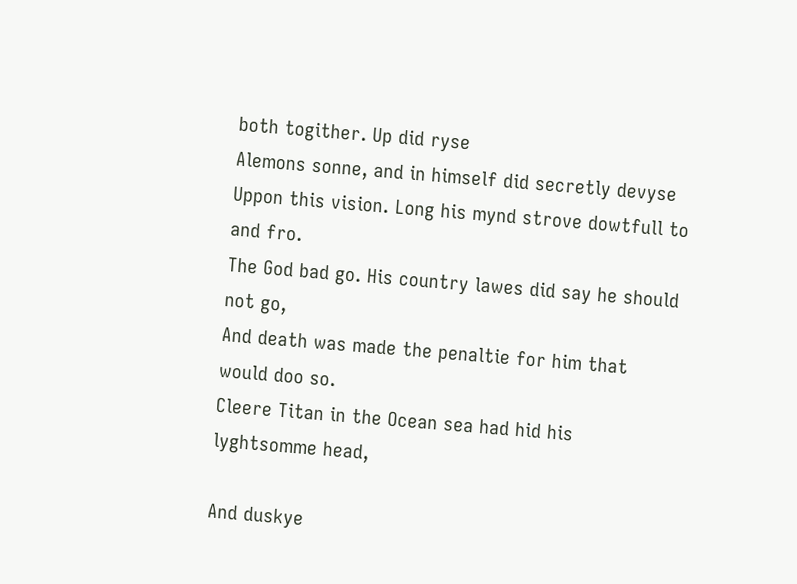both togither. Up did ryse
Alemons sonne, and in himself did secretly devyse
Uppon this vision. Long his mynd strove dowtfull to and fro.
The God bad go. His country lawes did say he should not go,
And death was made the penaltie for him that would doo so.
Cleere Titan in the Ocean sea had hid his lyghtsomme head,

And duskye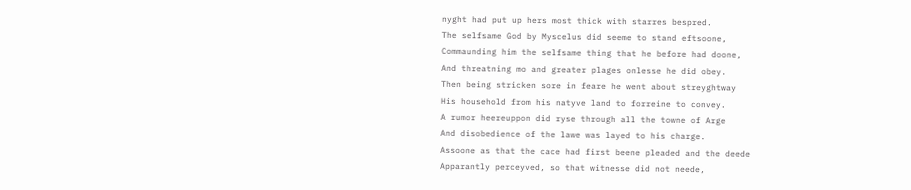nyght had put up hers most thick with starres bespred.
The selfsame God by Myscelus did seeme to stand eftsoone,
Commaunding him the selfsame thing that he before had doone,
And threatning mo and greater plages onlesse he did obey.
Then being stricken sore in feare he went about streyghtway
His household from his natyve land to forreine to convey.
A rumor heereuppon did ryse through all the towne of Arge
And disobedience of the lawe was layed to his charge.
Assoone as that the cace had first beene pleaded and the deede
Apparantly perceyved, so that witnesse did not neede,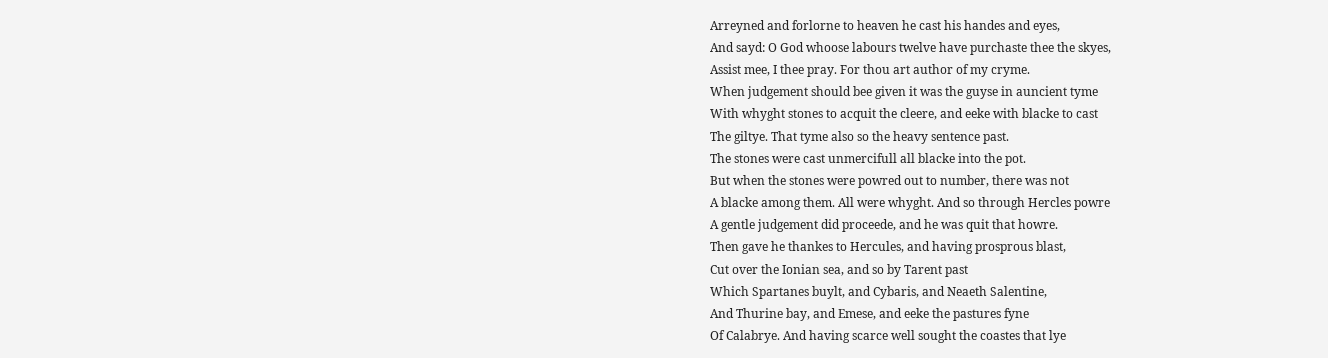Arreyned and forlorne to heaven he cast his handes and eyes,
And sayd: O God whoose labours twelve have purchaste thee the skyes,
Assist mee, I thee pray. For thou art author of my cryme.
When judgement should bee given it was the guyse in auncient tyme
With whyght stones to acquit the cleere, and eeke with blacke to cast
The giltye. That tyme also so the heavy sentence past.
The stones were cast unmercifull all blacke into the pot.
But when the stones were powred out to number, there was not
A blacke among them. All were whyght. And so through Hercles powre
A gentle judgement did proceede, and he was quit that howre.
Then gave he thankes to Hercules, and having prosprous blast,
Cut over the Ionian sea, and so by Tarent past
Which Spartanes buylt, and Cybaris, and Neaeth Salentine,
And Thurine bay, and Emese, and eeke the pastures fyne
Of Calabrye. And having scarce well sought the coastes that lye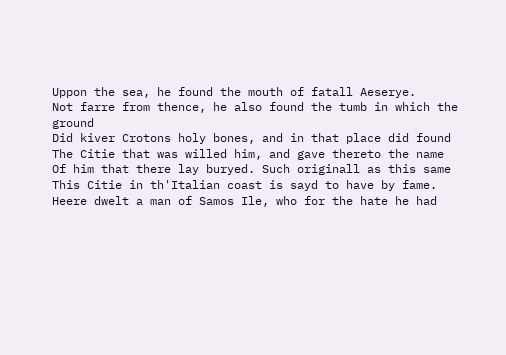Uppon the sea, he found the mouth of fatall Aeserye.
Not farre from thence, he also found the tumb in which the ground
Did kiver Crotons holy bones, and in that place did found
The Citie that was willed him, and gave thereto the name
Of him that there lay buryed. Such originall as this same
This Citie in th'Italian coast is sayd to have by fame.
Heere dwelt a man of Samos Ile, who for the hate he had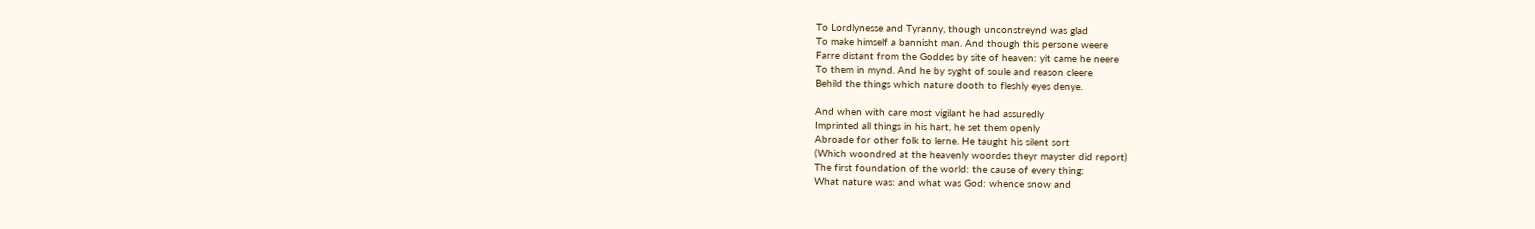To Lordlynesse and Tyranny, though unconstreynd was glad
To make himself a bannisht man. And though this persone weere
Farre distant from the Goddes by site of heaven: yit came he neere
To them in mynd. And he by syght of soule and reason cleere
Behild the things which nature dooth to fleshly eyes denye.

And when with care most vigilant he had assuredly
Imprinted all things in his hart, he set them openly
Abroade for other folk to lerne. He taught his silent sort
(Which woondred at the heavenly woordes theyr mayster did report)
The first foundation of the world: the cause of every thing:
What nature was: and what was God: whence snow and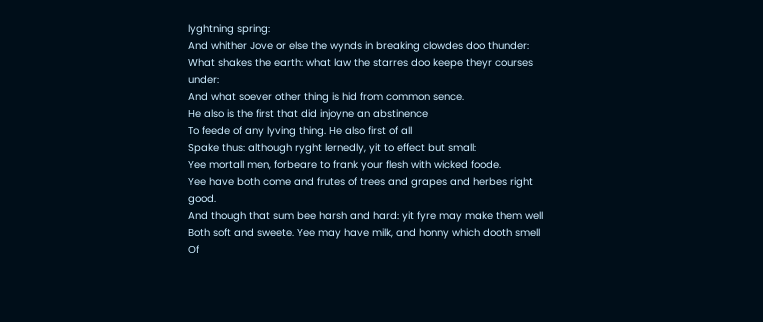lyghtning spring:
And whither Jove or else the wynds in breaking clowdes doo thunder:
What shakes the earth: what law the starres doo keepe theyr courses under:
And what soever other thing is hid from common sence.
He also is the first that did injoyne an abstinence
To feede of any lyving thing. He also first of all
Spake thus: although ryght lernedly, yit to effect but small:
Yee mortall men, forbeare to frank your flesh with wicked foode.
Yee have both come and frutes of trees and grapes and herbes right good.
And though that sum bee harsh and hard: yit fyre may make them well
Both soft and sweete. Yee may have milk, and honny which dooth smell
Of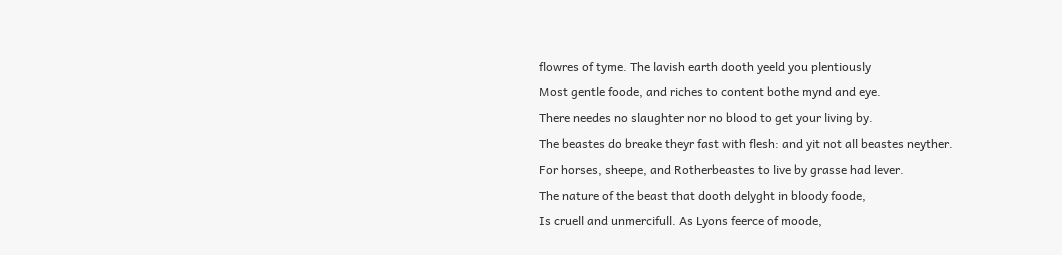flowres of tyme. The lavish earth dooth yeeld you plentiously
Most gentle foode, and riches to content bothe mynd and eye.
There needes no slaughter nor no blood to get your living by.
The beastes do breake theyr fast with flesh: and yit not all beastes neyther.
For horses, sheepe, and Rotherbeastes to live by grasse had lever.
The nature of the beast that dooth delyght in bloody foode,
Is cruell and unmercifull. As Lyons feerce of moode,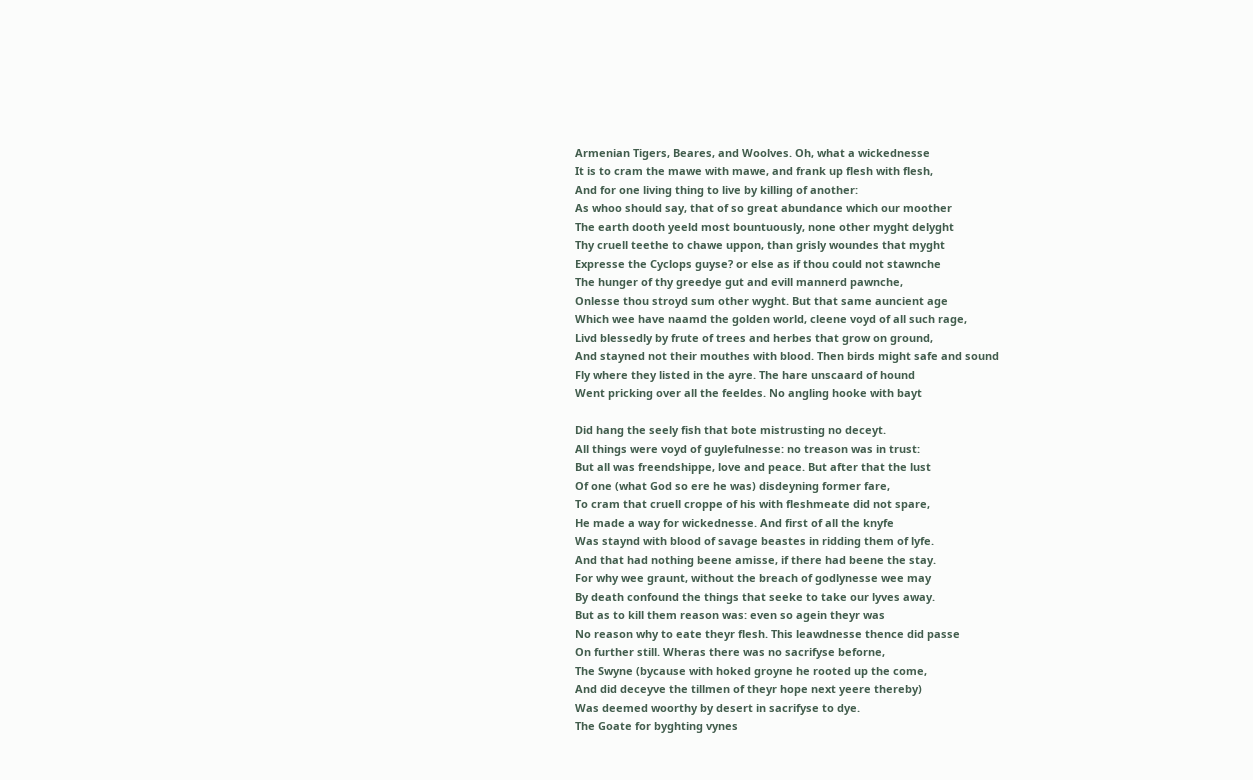Armenian Tigers, Beares, and Woolves. Oh, what a wickednesse
It is to cram the mawe with mawe, and frank up flesh with flesh,
And for one living thing to live by killing of another:
As whoo should say, that of so great abundance which our moother
The earth dooth yeeld most bountuously, none other myght delyght
Thy cruell teethe to chawe uppon, than grisly woundes that myght
Expresse the Cyclops guyse? or else as if thou could not stawnche
The hunger of thy greedye gut and evill mannerd pawnche,
Onlesse thou stroyd sum other wyght. But that same auncient age
Which wee have naamd the golden world, cleene voyd of all such rage,
Livd blessedly by frute of trees and herbes that grow on ground,
And stayned not their mouthes with blood. Then birds might safe and sound
Fly where they listed in the ayre. The hare unscaard of hound
Went pricking over all the feeldes. No angling hooke with bayt

Did hang the seely fish that bote mistrusting no deceyt.
All things were voyd of guylefulnesse: no treason was in trust:
But all was freendshippe, love and peace. But after that the lust
Of one (what God so ere he was) disdeyning former fare,
To cram that cruell croppe of his with fleshmeate did not spare,
He made a way for wickednesse. And first of all the knyfe
Was staynd with blood of savage beastes in ridding them of lyfe.
And that had nothing beene amisse, if there had beene the stay.
For why wee graunt, without the breach of godlynesse wee may
By death confound the things that seeke to take our lyves away.
But as to kill them reason was: even so agein theyr was
No reason why to eate theyr flesh. This leawdnesse thence did passe
On further still. Wheras there was no sacrifyse beforne,
The Swyne (bycause with hoked groyne he rooted up the come,
And did deceyve the tillmen of theyr hope next yeere thereby)
Was deemed woorthy by desert in sacrifyse to dye.
The Goate for byghting vynes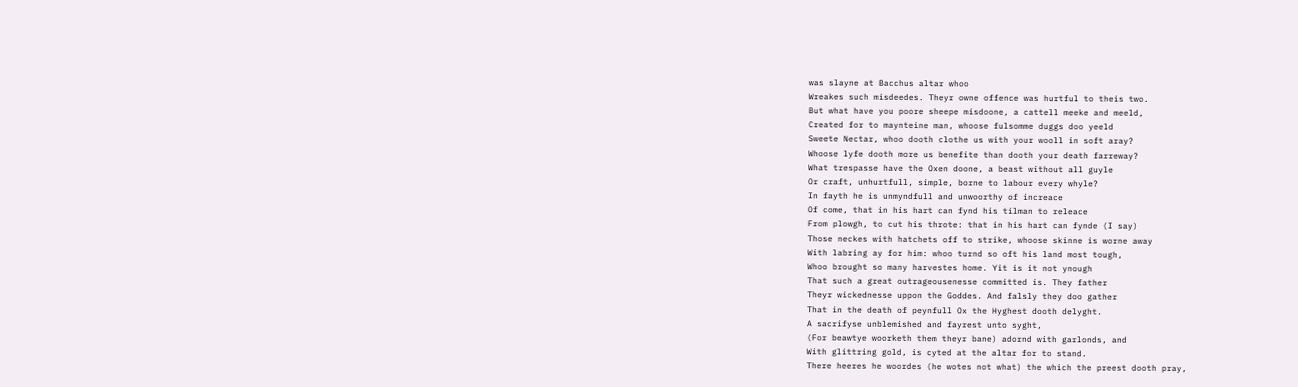was slayne at Bacchus altar whoo
Wreakes such misdeedes. Theyr owne offence was hurtful to theis two.
But what have you poore sheepe misdoone, a cattell meeke and meeld,
Created for to maynteine man, whoose fulsomme duggs doo yeeld
Sweete Nectar, whoo dooth clothe us with your wooll in soft aray?
Whoose lyfe dooth more us benefite than dooth your death farreway?
What trespasse have the Oxen doone, a beast without all guyle
Or craft, unhurtfull, simple, borne to labour every whyle?
In fayth he is unmyndfull and unwoorthy of increace
Of come, that in his hart can fynd his tilman to releace
From plowgh, to cut his throte: that in his hart can fynde (I say)
Those neckes with hatchets off to strike, whoose skinne is worne away
With labring ay for him: whoo turnd so oft his land most tough,
Whoo brought so many harvestes home. Yit is it not ynough
That such a great outrageousenesse committed is. They father
Theyr wickednesse uppon the Goddes. And falsly they doo gather
That in the death of peynfull Ox the Hyghest dooth delyght.
A sacrifyse unblemished and fayrest unto syght,
(For beawtye woorketh them theyr bane) adornd with garlonds, and
With glittring gold, is cyted at the altar for to stand.
There heeres he woordes (he wotes not what) the which the preest dooth pray,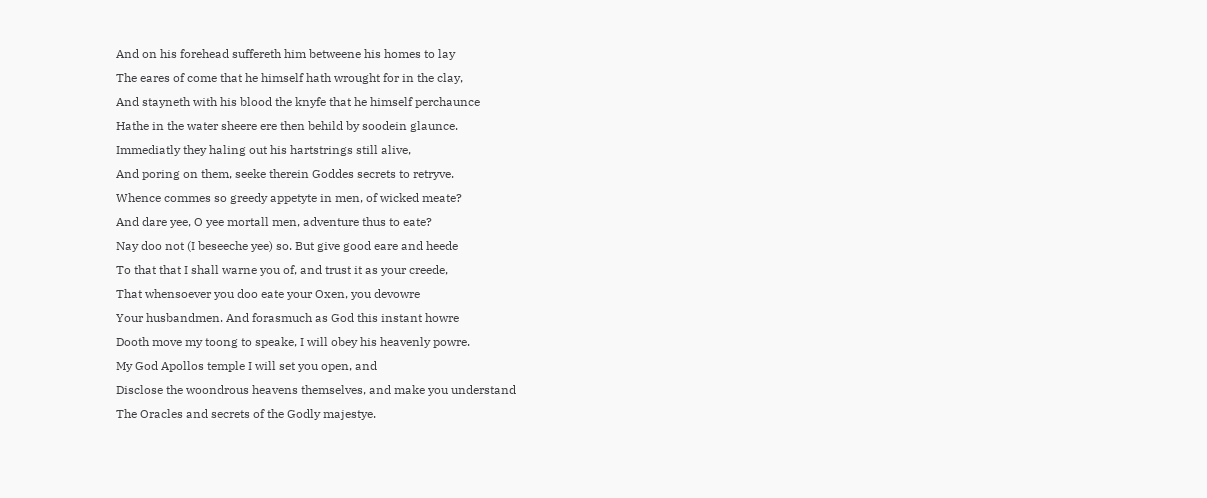And on his forehead suffereth him betweene his homes to lay
The eares of come that he himself hath wrought for in the clay,
And stayneth with his blood the knyfe that he himself perchaunce
Hathe in the water sheere ere then behild by soodein glaunce.
Immediatly they haling out his hartstrings still alive,
And poring on them, seeke therein Goddes secrets to retryve.
Whence commes so greedy appetyte in men, of wicked meate?
And dare yee, O yee mortall men, adventure thus to eate?
Nay doo not (I beseeche yee) so. But give good eare and heede
To that that I shall warne you of, and trust it as your creede,
That whensoever you doo eate your Oxen, you devowre
Your husbandmen. And forasmuch as God this instant howre
Dooth move my toong to speake, I will obey his heavenly powre.
My God Apollos temple I will set you open, and
Disclose the woondrous heavens themselves, and make you understand
The Oracles and secrets of the Godly majestye.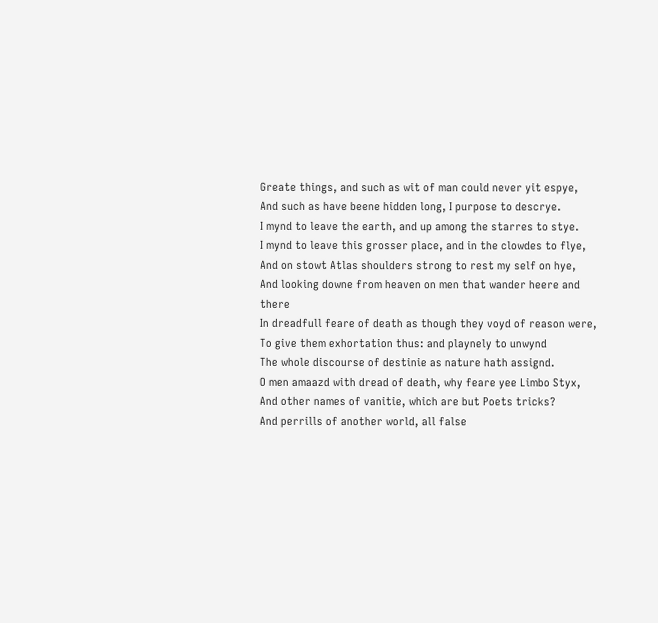Greate things, and such as wit of man could never yit espye,
And such as have beene hidden long, I purpose to descrye.
I mynd to leave the earth, and up among the starres to stye.
I mynd to leave this grosser place, and in the clowdes to flye,
And on stowt Atlas shoulders strong to rest my self on hye,
And looking downe from heaven on men that wander heere and there
In dreadfull feare of death as though they voyd of reason were,
To give them exhortation thus: and playnely to unwynd
The whole discourse of destinie as nature hath assignd.
O men amaazd with dread of death, why feare yee Limbo Styx,
And other names of vanitie, which are but Poets tricks?
And perrills of another world, all false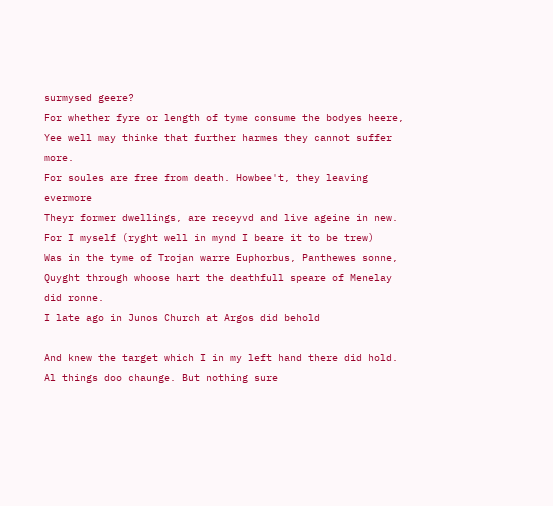surmysed geere?
For whether fyre or length of tyme consume the bodyes heere,
Yee well may thinke that further harmes they cannot suffer more.
For soules are free from death. Howbee't, they leaving evermore
Theyr former dwellings, are receyvd and live ageine in new.
For I myself (ryght well in mynd I beare it to be trew)
Was in the tyme of Trojan warre Euphorbus, Panthewes sonne,
Quyght through whoose hart the deathfull speare of Menelay did ronne.
I late ago in Junos Church at Argos did behold

And knew the target which I in my left hand there did hold.
Al things doo chaunge. But nothing sure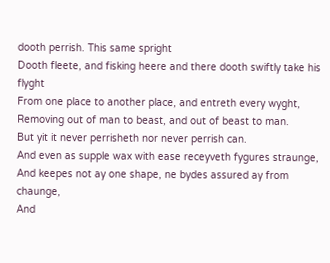dooth perrish. This same spright
Dooth fleete, and fisking heere and there dooth swiftly take his flyght
From one place to another place, and entreth every wyght,
Removing out of man to beast, and out of beast to man.
But yit it never perrisheth nor never perrish can.
And even as supple wax with ease receyveth fygures straunge,
And keepes not ay one shape, ne bydes assured ay from chaunge,
And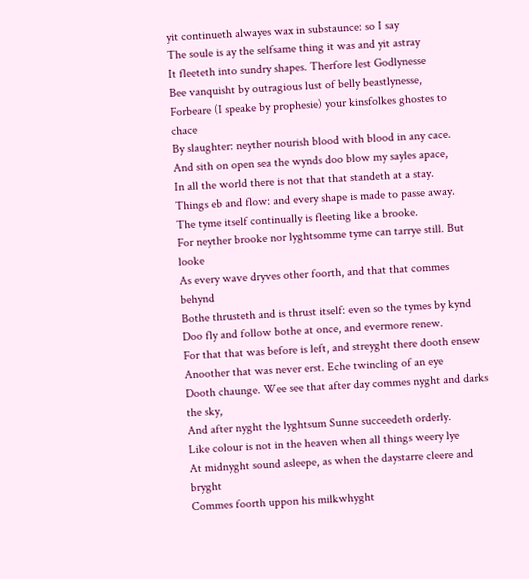yit continueth alwayes wax in substaunce: so I say
The soule is ay the selfsame thing it was and yit astray
It fleeteth into sundry shapes. Therfore lest Godlynesse
Bee vanquisht by outragious lust of belly beastlynesse,
Forbeare (I speake by prophesie) your kinsfolkes ghostes to chace
By slaughter: neyther nourish blood with blood in any cace.
And sith on open sea the wynds doo blow my sayles apace,
In all the world there is not that that standeth at a stay.
Things eb and flow: and every shape is made to passe away.
The tyme itself continually is fleeting like a brooke.
For neyther brooke nor lyghtsomme tyme can tarrye still. But looke
As every wave dryves other foorth, and that that commes behynd
Bothe thrusteth and is thrust itself: even so the tymes by kynd
Doo fly and follow bothe at once, and evermore renew.
For that that was before is left, and streyght there dooth ensew
Anoother that was never erst. Eche twincling of an eye
Dooth chaunge. Wee see that after day commes nyght and darks the sky,
And after nyght the lyghtsum Sunne succeedeth orderly.
Like colour is not in the heaven when all things weery lye
At midnyght sound asleepe, as when the daystarre cleere and bryght
Commes foorth uppon his milkwhyght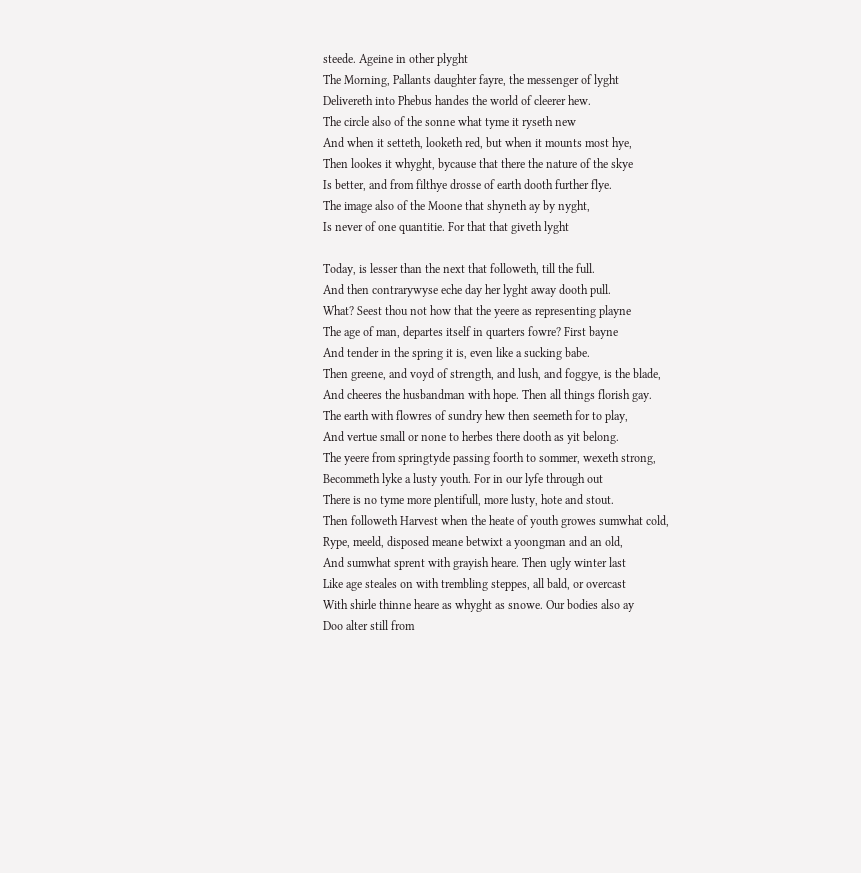steede. Ageine in other plyght
The Morning, Pallants daughter fayre, the messenger of lyght
Delivereth into Phebus handes the world of cleerer hew.
The circle also of the sonne what tyme it ryseth new
And when it setteth, looketh red, but when it mounts most hye,
Then lookes it whyght, bycause that there the nature of the skye
Is better, and from filthye drosse of earth dooth further flye.
The image also of the Moone that shyneth ay by nyght,
Is never of one quantitie. For that that giveth lyght

Today, is lesser than the next that followeth, till the full.
And then contrarywyse eche day her lyght away dooth pull.
What? Seest thou not how that the yeere as representing playne
The age of man, departes itself in quarters fowre? First bayne
And tender in the spring it is, even like a sucking babe.
Then greene, and voyd of strength, and lush, and foggye, is the blade,
And cheeres the husbandman with hope. Then all things florish gay.
The earth with flowres of sundry hew then seemeth for to play,
And vertue small or none to herbes there dooth as yit belong.
The yeere from springtyde passing foorth to sommer, wexeth strong,
Becommeth lyke a lusty youth. For in our lyfe through out
There is no tyme more plentifull, more lusty, hote and stout.
Then followeth Harvest when the heate of youth growes sumwhat cold,
Rype, meeld, disposed meane betwixt a yoongman and an old,
And sumwhat sprent with grayish heare. Then ugly winter last
Like age steales on with trembling steppes, all bald, or overcast
With shirle thinne heare as whyght as snowe. Our bodies also ay
Doo alter still from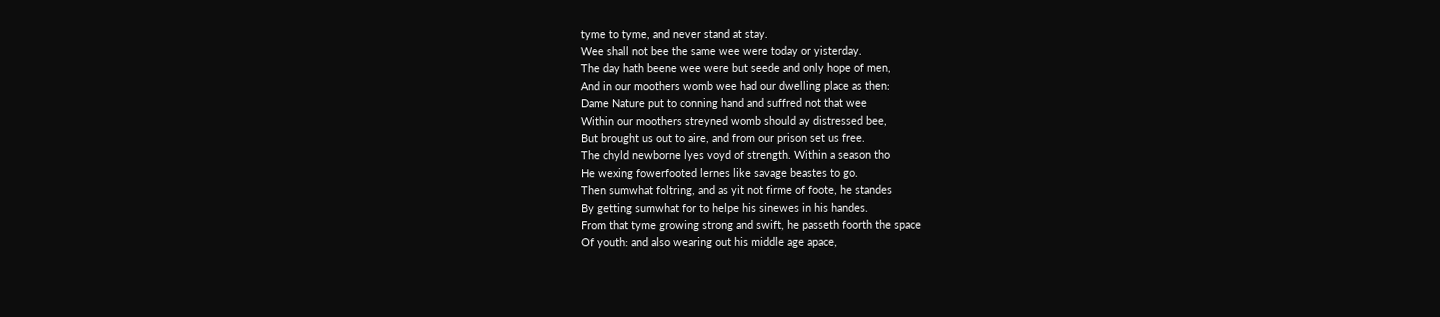tyme to tyme, and never stand at stay.
Wee shall not bee the same wee were today or yisterday.
The day hath beene wee were but seede and only hope of men,
And in our moothers womb wee had our dwelling place as then:
Dame Nature put to conning hand and suffred not that wee
Within our moothers streyned womb should ay distressed bee,
But brought us out to aire, and from our prison set us free.
The chyld newborne lyes voyd of strength. Within a season tho
He wexing fowerfooted lernes like savage beastes to go.
Then sumwhat foltring, and as yit not firme of foote, he standes
By getting sumwhat for to helpe his sinewes in his handes.
From that tyme growing strong and swift, he passeth foorth the space
Of youth: and also wearing out his middle age apace,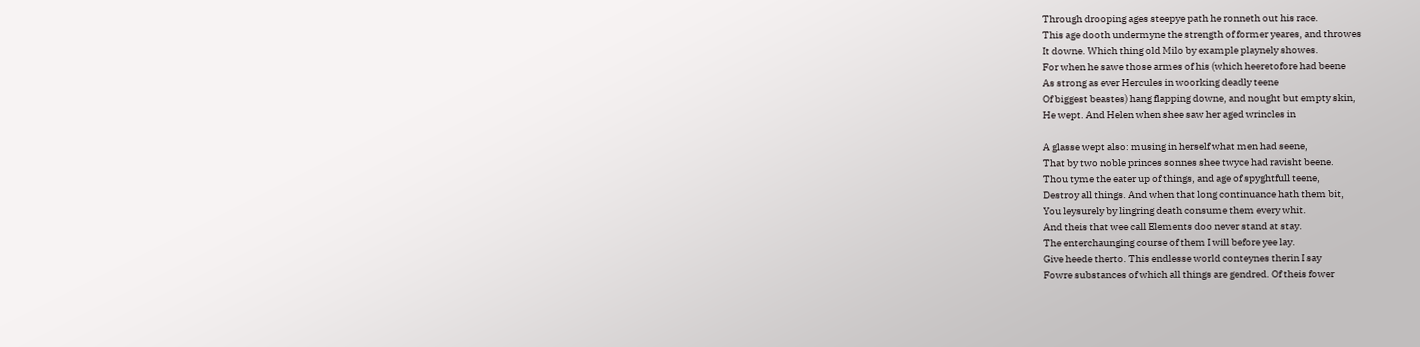Through drooping ages steepye path he ronneth out his race.
This age dooth undermyne the strength of former yeares, and throwes
It downe. Which thing old Milo by example playnely showes.
For when he sawe those armes of his (which heeretofore had beene
As strong as ever Hercules in woorking deadly teene
Of biggest beastes) hang flapping downe, and nought but empty skin,
He wept. And Helen when shee saw her aged wrincles in

A glasse wept also: musing in herself what men had seene,
That by two noble princes sonnes shee twyce had ravisht beene.
Thou tyme the eater up of things, and age of spyghtfull teene,
Destroy all things. And when that long continuance hath them bit,
You leysurely by lingring death consume them every whit.
And theis that wee call Elements doo never stand at stay.
The enterchaunging course of them I will before yee lay.
Give heede therto. This endlesse world conteynes therin I say
Fowre substances of which all things are gendred. Of theis fower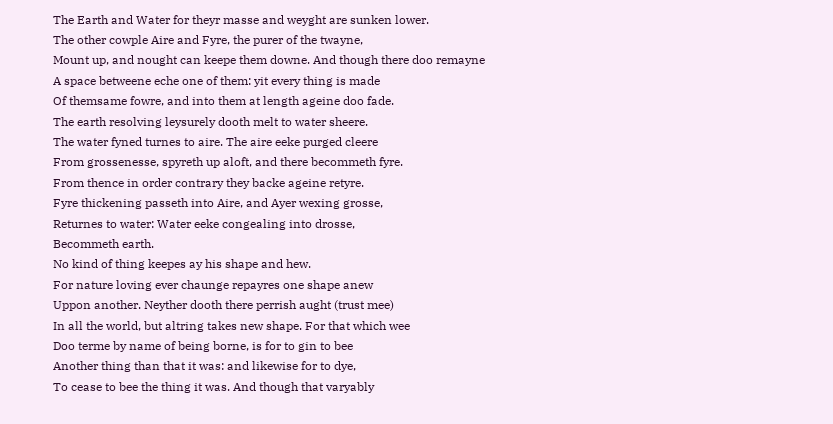The Earth and Water for theyr masse and weyght are sunken lower.
The other cowple Aire and Fyre, the purer of the twayne,
Mount up, and nought can keepe them downe. And though there doo remayne
A space betweene eche one of them: yit every thing is made
Of themsame fowre, and into them at length ageine doo fade.
The earth resolving leysurely dooth melt to water sheere.
The water fyned turnes to aire. The aire eeke purged cleere
From grossenesse, spyreth up aloft, and there becommeth fyre.
From thence in order contrary they backe ageine retyre.
Fyre thickening passeth into Aire, and Ayer wexing grosse,
Returnes to water: Water eeke congealing into drosse,
Becommeth earth.
No kind of thing keepes ay his shape and hew.
For nature loving ever chaunge repayres one shape anew
Uppon another. Neyther dooth there perrish aught (trust mee)
In all the world, but altring takes new shape. For that which wee
Doo terme by name of being borne, is for to gin to bee
Another thing than that it was: and likewise for to dye,
To cease to bee the thing it was. And though that varyably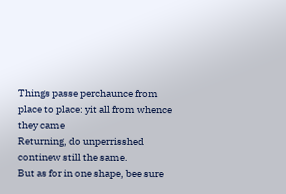Things passe perchaunce from place to place: yit all from whence they came
Returning, do unperrisshed continew still the same.
But as for in one shape, bee sure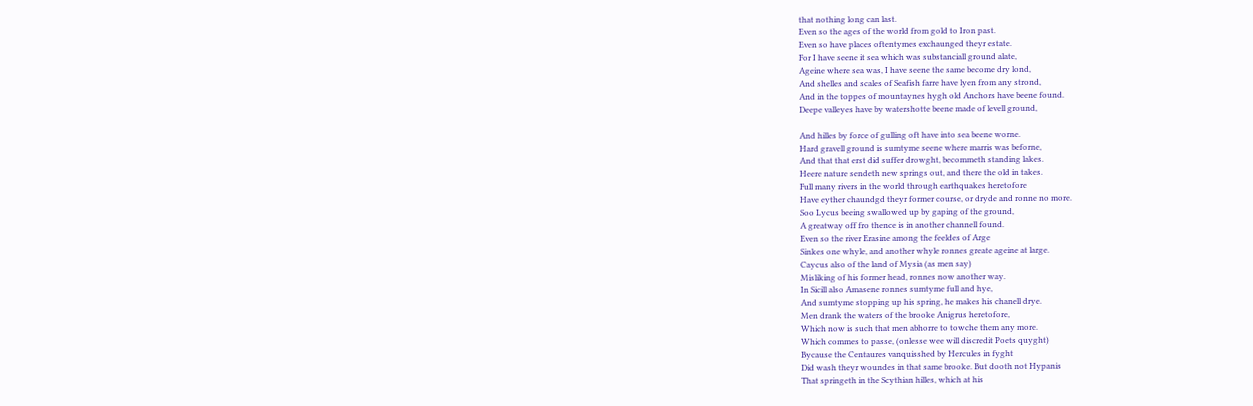that nothing long can last.
Even so the ages of the world from gold to Iron past.
Even so have places oftentymes exchaunged theyr estate.
For I have seene it sea which was substanciall ground alate,
Ageine where sea was, I have seene the same become dry lond,
And shelles and scales of Seafish farre have lyen from any strond,
And in the toppes of mountaynes hygh old Anchors have beene found.
Deepe valleyes have by watershotte beene made of levell ground,

And hilles by force of gulling oft have into sea beene worne.
Hard gravell ground is sumtyme seene where marris was beforne,
And that that erst did suffer drowght, becommeth standing lakes.
Heere nature sendeth new springs out, and there the old in takes.
Full many rivers in the world through earthquakes heretofore
Have eyther chaundgd theyr former course, or dryde and ronne no more.
Soo Lycus beeing swallowed up by gaping of the ground,
A greatway off fro thence is in another channell found.
Even so the river Erasine among the feeldes of Arge
Sinkes one whyle, and another whyle ronnes greate ageine at large.
Caycus also of the land of Mysia (as men say)
Misliking of his former head, ronnes now another way.
In Sicill also Amasene ronnes sumtyme full and hye,
And sumtyme stopping up his spring, he makes his chanell drye.
Men drank the waters of the brooke Anigrus heretofore,
Which now is such that men abhorre to towche them any more.
Which commes to passe, (onlesse wee will discredit Poets quyght)
Bycause the Centaures vanquisshed by Hercules in fyght
Did wash theyr woundes in that same brooke. But dooth not Hypanis
That springeth in the Scythian hilles, which at his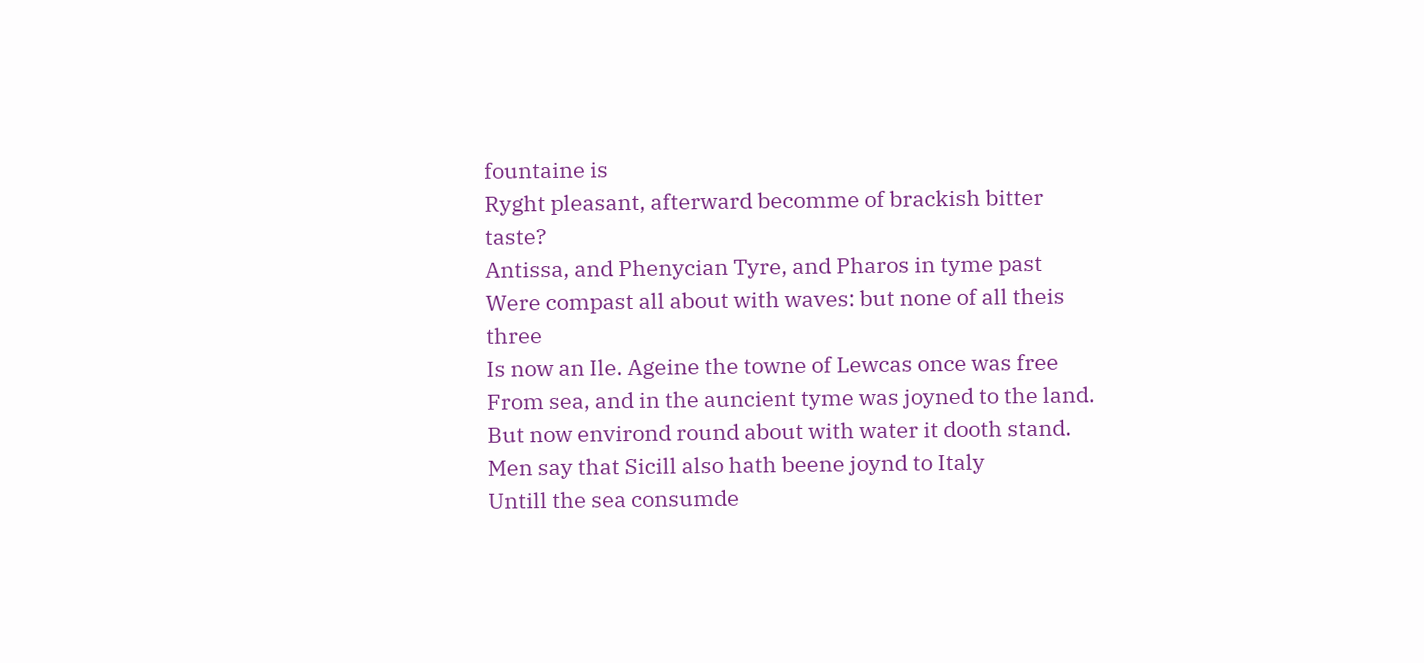fountaine is
Ryght pleasant, afterward becomme of brackish bitter taste?
Antissa, and Phenycian Tyre, and Pharos in tyme past
Were compast all about with waves: but none of all theis three
Is now an Ile. Ageine the towne of Lewcas once was free
From sea, and in the auncient tyme was joyned to the land.
But now environd round about with water it dooth stand.
Men say that Sicill also hath beene joynd to Italy
Untill the sea consumde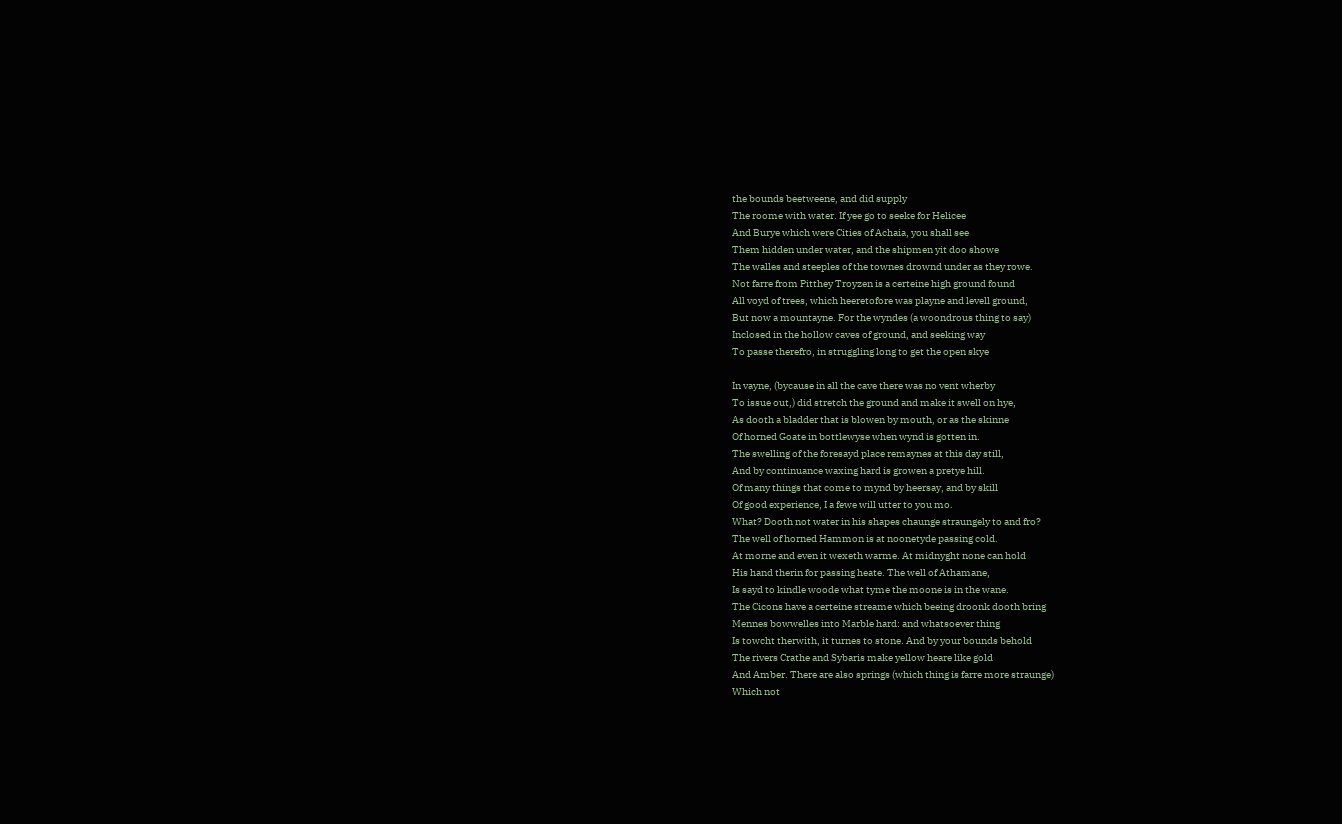the bounds beetweene, and did supply
The roome with water. If yee go to seeke for Helicee
And Burye which were Cities of Achaia, you shall see
Them hidden under water, and the shipmen yit doo showe
The walles and steeples of the townes drownd under as they rowe.
Not farre from Pitthey Troyzen is a certeine high ground found
All voyd of trees, which heeretofore was playne and levell ground,
But now a mountayne. For the wyndes (a woondrous thing to say)
Inclosed in the hollow caves of ground, and seeking way
To passe therefro, in struggling long to get the open skye

In vayne, (bycause in all the cave there was no vent wherby
To issue out,) did stretch the ground and make it swell on hye,
As dooth a bladder that is blowen by mouth, or as the skinne
Of horned Goate in bottlewyse when wynd is gotten in.
The swelling of the foresayd place remaynes at this day still,
And by continuance waxing hard is growen a pretye hill.
Of many things that come to mynd by heersay, and by skill
Of good experience, I a fewe will utter to you mo.
What? Dooth not water in his shapes chaunge straungely to and fro?
The well of horned Hammon is at noonetyde passing cold.
At morne and even it wexeth warme. At midnyght none can hold
His hand therin for passing heate. The well of Athamane,
Is sayd to kindle woode what tyme the moone is in the wane.
The Cicons have a certeine streame which beeing droonk dooth bring
Mennes bowwelles into Marble hard: and whatsoever thing
Is towcht therwith, it turnes to stone. And by your bounds behold
The rivers Crathe and Sybaris make yellow heare like gold
And Amber. There are also springs (which thing is farre more straunge)
Which not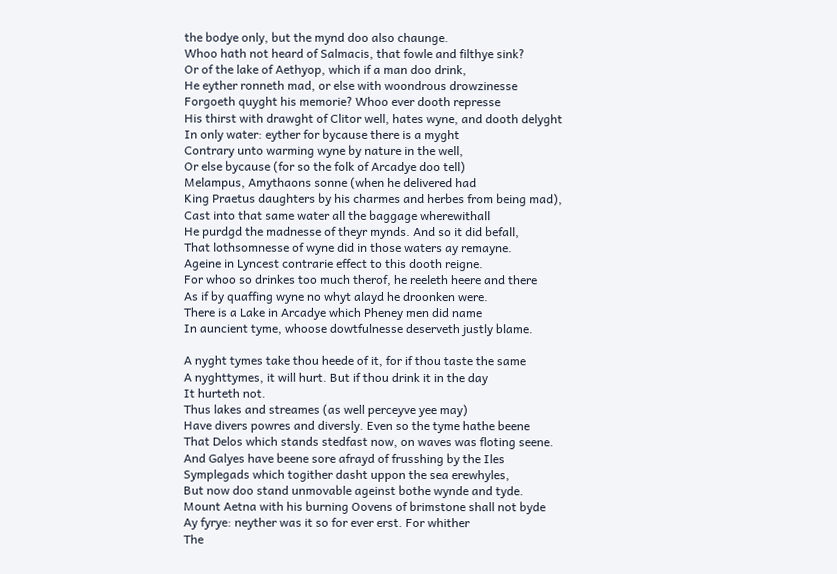the bodye only, but the mynd doo also chaunge.
Whoo hath not heard of Salmacis, that fowle and filthye sink?
Or of the lake of Aethyop, which if a man doo drink,
He eyther ronneth mad, or else with woondrous drowzinesse
Forgoeth quyght his memorie? Whoo ever dooth represse
His thirst with drawght of Clitor well, hates wyne, and dooth delyght
In only water: eyther for bycause there is a myght
Contrary unto warming wyne by nature in the well,
Or else bycause (for so the folk of Arcadye doo tell)
Melampus, Amythaons sonne (when he delivered had
King Praetus daughters by his charmes and herbes from being mad),
Cast into that same water all the baggage wherewithall
He purdgd the madnesse of theyr mynds. And so it did befall,
That lothsomnesse of wyne did in those waters ay remayne.
Ageine in Lyncest contrarie effect to this dooth reigne.
For whoo so drinkes too much therof, he reeleth heere and there
As if by quaffing wyne no whyt alayd he droonken were.
There is a Lake in Arcadye which Pheney men did name
In auncient tyme, whoose dowtfulnesse deserveth justly blame.

A nyght tymes take thou heede of it, for if thou taste the same
A nyghttymes, it will hurt. But if thou drink it in the day
It hurteth not.
Thus lakes and streames (as well perceyve yee may)
Have divers powres and diversly. Even so the tyme hathe beene
That Delos which stands stedfast now, on waves was floting seene.
And Galyes have beene sore afrayd of frusshing by the Iles
Symplegads which togither dasht uppon the sea erewhyles,
But now doo stand unmovable ageinst bothe wynde and tyde.
Mount Aetna with his burning Oovens of brimstone shall not byde
Ay fyrye: neyther was it so for ever erst. For whither
The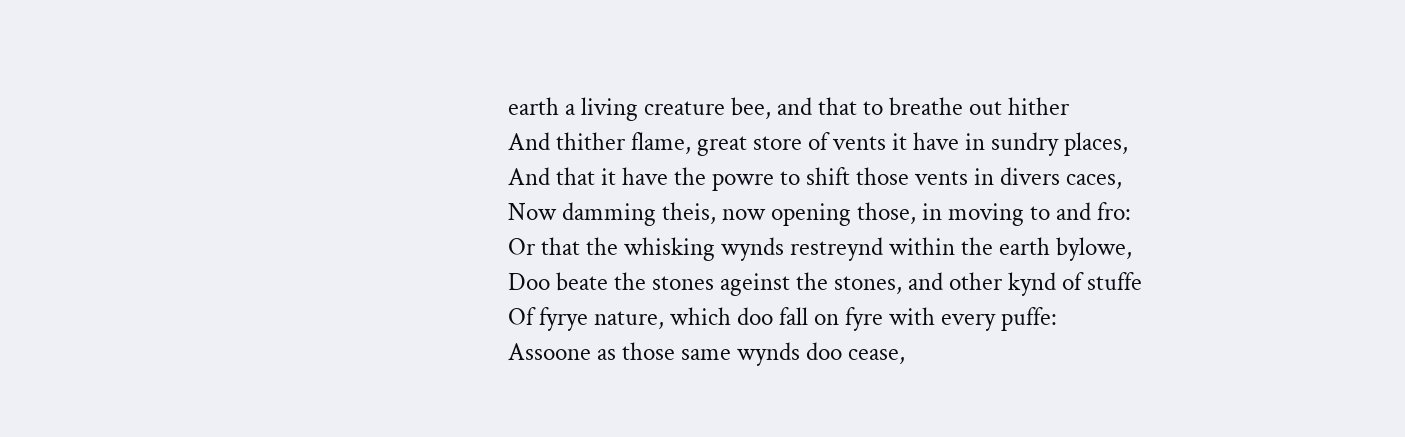earth a living creature bee, and that to breathe out hither
And thither flame, great store of vents it have in sundry places,
And that it have the powre to shift those vents in divers caces,
Now damming theis, now opening those, in moving to and fro:
Or that the whisking wynds restreynd within the earth bylowe,
Doo beate the stones ageinst the stones, and other kynd of stuffe
Of fyrye nature, which doo fall on fyre with every puffe:
Assoone as those same wynds doo cease,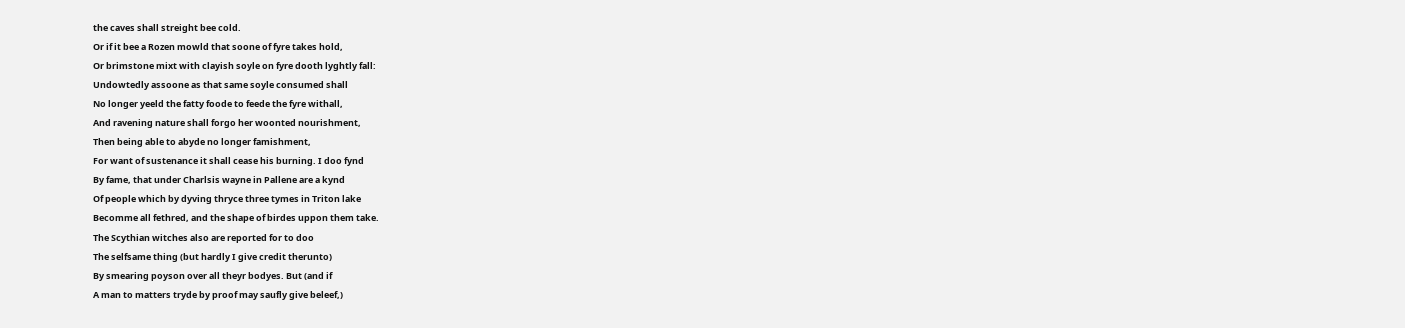the caves shall streight bee cold.
Or if it bee a Rozen mowld that soone of fyre takes hold,
Or brimstone mixt with clayish soyle on fyre dooth lyghtly fall:
Undowtedly assoone as that same soyle consumed shall
No longer yeeld the fatty foode to feede the fyre withall,
And ravening nature shall forgo her woonted nourishment,
Then being able to abyde no longer famishment,
For want of sustenance it shall cease his burning. I doo fynd
By fame, that under Charlsis wayne in Pallene are a kynd
Of people which by dyving thryce three tymes in Triton lake
Becomme all fethred, and the shape of birdes uppon them take.
The Scythian witches also are reported for to doo
The selfsame thing (but hardly I give credit therunto)
By smearing poyson over all theyr bodyes. But (and if
A man to matters tryde by proof may saufly give beleef,)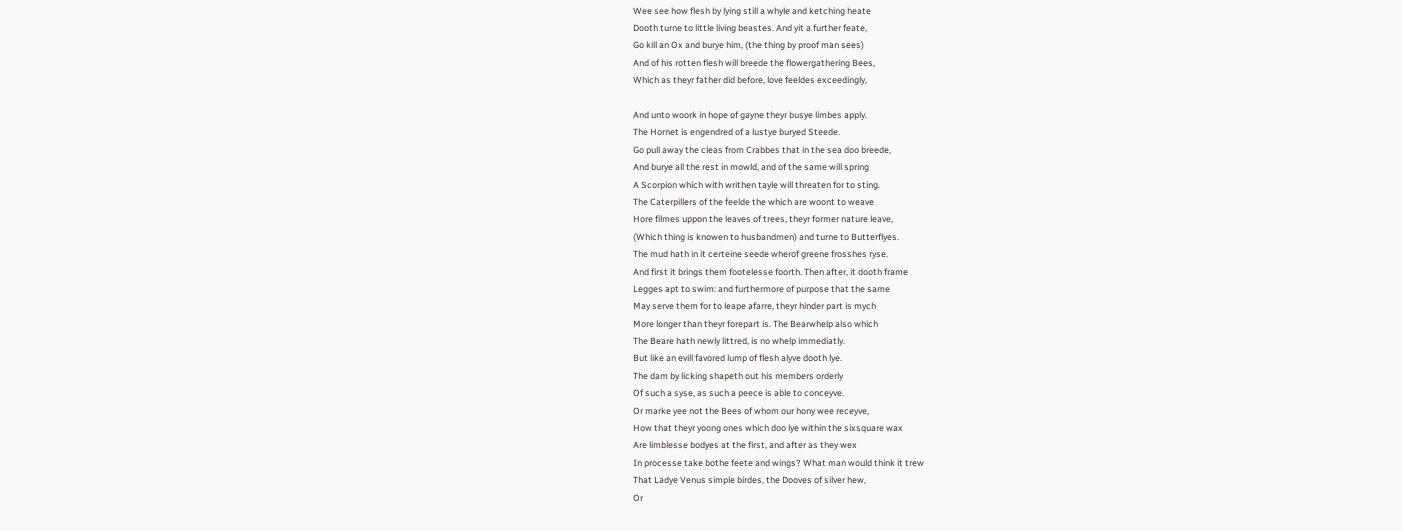Wee see how flesh by lying still a whyle and ketching heate
Dooth turne to little living beastes. And yit a further feate,
Go kill an Ox and burye him, (the thing by proof man sees)
And of his rotten flesh will breede the flowergathering Bees,
Which as theyr father did before, love feeldes exceedingly,

And unto woork in hope of gayne theyr busye limbes apply.
The Hornet is engendred of a lustye buryed Steede.
Go pull away the cleas from Crabbes that in the sea doo breede,
And burye all the rest in mowld, and of the same will spring
A Scorpion which with writhen tayle will threaten for to sting.
The Caterpillers of the feelde the which are woont to weave
Hore filmes uppon the leaves of trees, theyr former nature leave,
(Which thing is knowen to husbandmen) and turne to Butterflyes.
The mud hath in it certeine seede wherof greene frosshes ryse.
And first it brings them footelesse foorth. Then after, it dooth frame
Legges apt to swim: and furthermore of purpose that the same
May serve them for to leape afarre, theyr hinder part is mych
More longer than theyr forepart is. The Bearwhelp also which
The Beare hath newly littred, is no whelp immediatly.
But like an evill favored lump of flesh alyve dooth lye.
The dam by licking shapeth out his members orderly
Of such a syse, as such a peece is able to conceyve.
Or marke yee not the Bees of whom our hony wee receyve,
How that theyr yoong ones which doo lye within the sixsquare wax
Are limblesse bodyes at the first, and after as they wex
In processe take bothe feete and wings? What man would think it trew
That Ladye Venus simple birdes, the Dooves of silver hew,
Or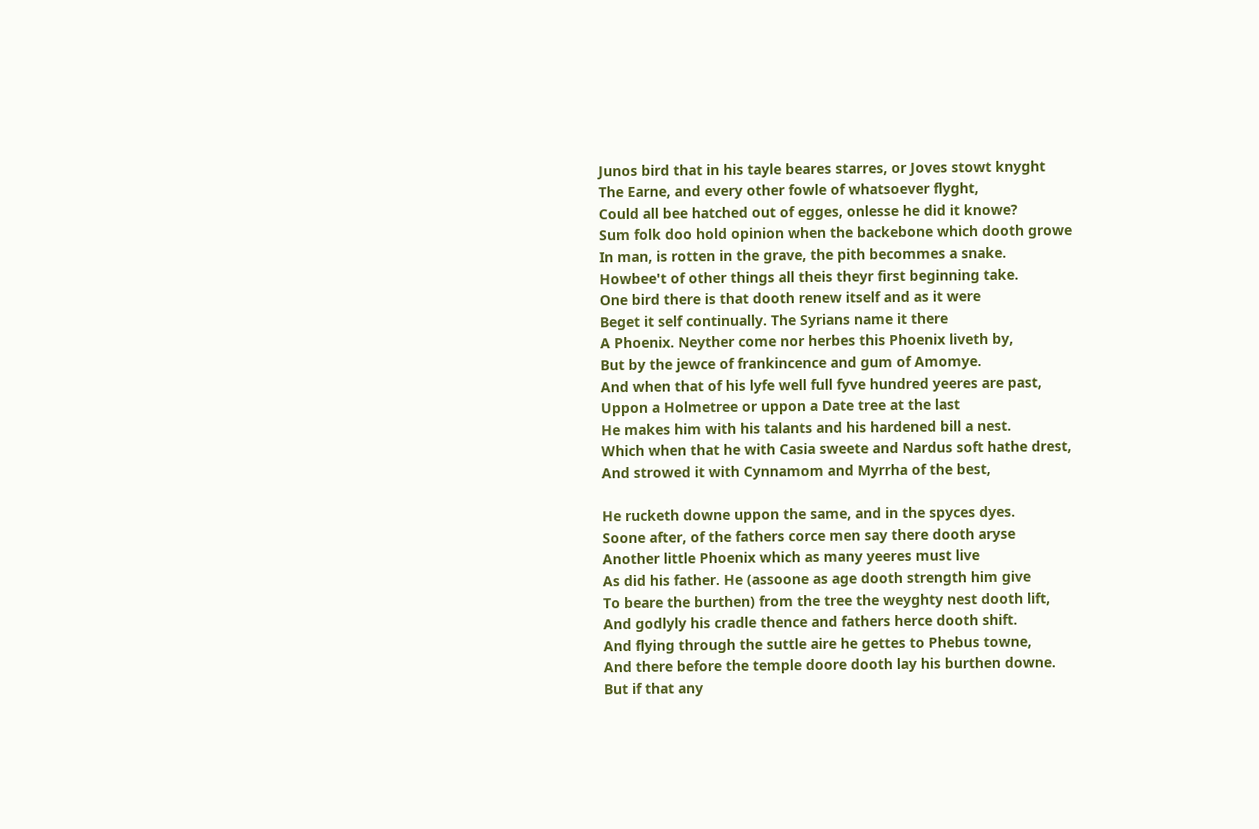Junos bird that in his tayle beares starres, or Joves stowt knyght
The Earne, and every other fowle of whatsoever flyght,
Could all bee hatched out of egges, onlesse he did it knowe?
Sum folk doo hold opinion when the backebone which dooth growe
In man, is rotten in the grave, the pith becommes a snake.
Howbee't of other things all theis theyr first beginning take.
One bird there is that dooth renew itself and as it were
Beget it self continually. The Syrians name it there
A Phoenix. Neyther come nor herbes this Phoenix liveth by,
But by the jewce of frankincence and gum of Amomye.
And when that of his lyfe well full fyve hundred yeeres are past,
Uppon a Holmetree or uppon a Date tree at the last
He makes him with his talants and his hardened bill a nest.
Which when that he with Casia sweete and Nardus soft hathe drest,
And strowed it with Cynnamom and Myrrha of the best,

He rucketh downe uppon the same, and in the spyces dyes.
Soone after, of the fathers corce men say there dooth aryse
Another little Phoenix which as many yeeres must live
As did his father. He (assoone as age dooth strength him give
To beare the burthen) from the tree the weyghty nest dooth lift,
And godlyly his cradle thence and fathers herce dooth shift.
And flying through the suttle aire he gettes to Phebus towne,
And there before the temple doore dooth lay his burthen downe.
But if that any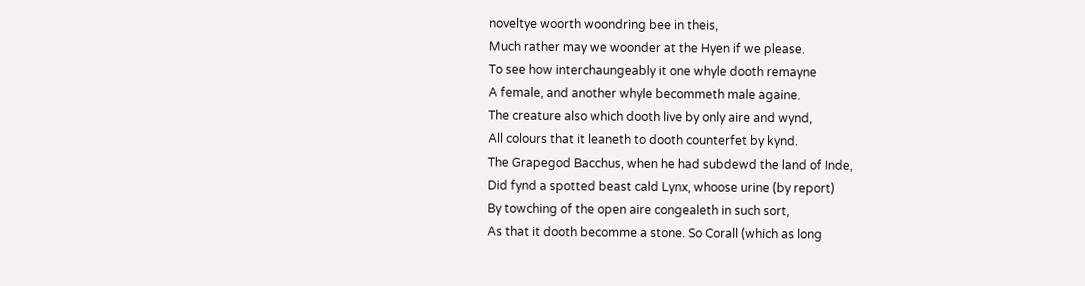noveltye woorth woondring bee in theis,
Much rather may we woonder at the Hyen if we please.
To see how interchaungeably it one whyle dooth remayne
A female, and another whyle becommeth male againe.
The creature also which dooth live by only aire and wynd,
All colours that it leaneth to dooth counterfet by kynd.
The Grapegod Bacchus, when he had subdewd the land of Inde,
Did fynd a spotted beast cald Lynx, whoose urine (by report)
By towching of the open aire congealeth in such sort,
As that it dooth becomme a stone. So Corall (which as long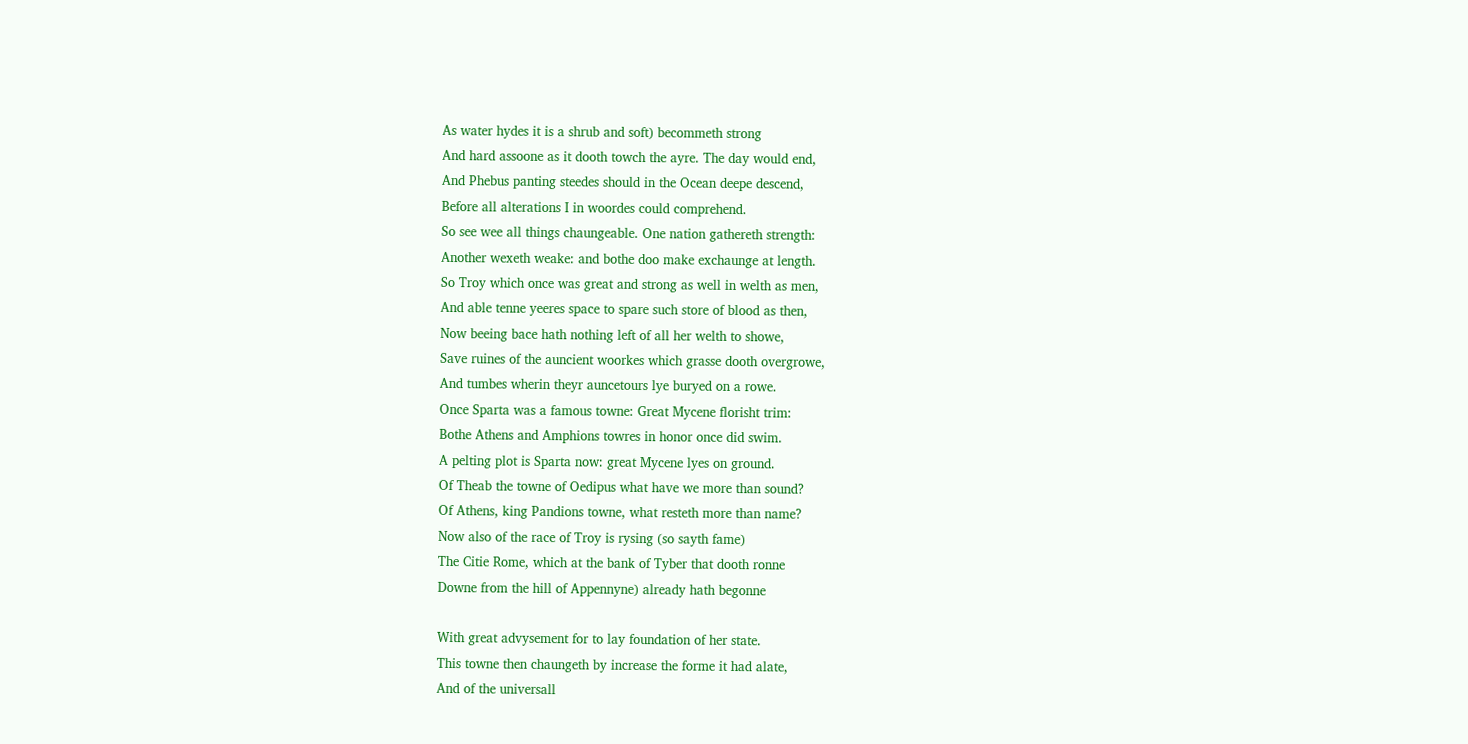As water hydes it is a shrub and soft) becommeth strong
And hard assoone as it dooth towch the ayre. The day would end,
And Phebus panting steedes should in the Ocean deepe descend,
Before all alterations I in woordes could comprehend.
So see wee all things chaungeable. One nation gathereth strength:
Another wexeth weake: and bothe doo make exchaunge at length.
So Troy which once was great and strong as well in welth as men,
And able tenne yeeres space to spare such store of blood as then,
Now beeing bace hath nothing left of all her welth to showe,
Save ruines of the auncient woorkes which grasse dooth overgrowe,
And tumbes wherin theyr auncetours lye buryed on a rowe.
Once Sparta was a famous towne: Great Mycene florisht trim:
Bothe Athens and Amphions towres in honor once did swim.
A pelting plot is Sparta now: great Mycene lyes on ground.
Of Theab the towne of Oedipus what have we more than sound?
Of Athens, king Pandions towne, what resteth more than name?
Now also of the race of Troy is rysing (so sayth fame)
The Citie Rome, which at the bank of Tyber that dooth ronne
Downe from the hill of Appennyne) already hath begonne

With great advysement for to lay foundation of her state.
This towne then chaungeth by increase the forme it had alate,
And of the universall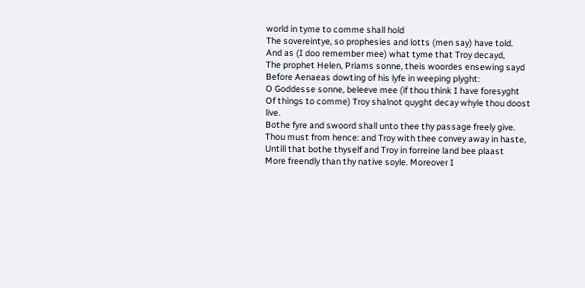world in tyme to comme shall hold
The sovereintye, so prophesies and lotts (men say) have told.
And as (I doo remember mee) what tyme that Troy decayd,
The prophet Helen, Priams sonne, theis woordes ensewing sayd
Before Aenaeas dowting of his lyfe in weeping plyght:
O Goddesse sonne, beleeve mee (if thou think I have foresyght
Of things to comme) Troy shalnot quyght decay whyle thou doost live.
Bothe fyre and swoord shall unto thee thy passage freely give.
Thou must from hence: and Troy with thee convey away in haste,
Untill that bothe thyself and Troy in forreine land bee plaast
More freendly than thy native soyle. Moreover I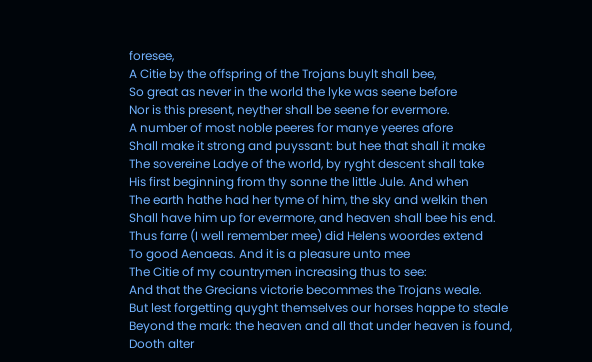foresee,
A Citie by the offspring of the Trojans buylt shall bee,
So great as never in the world the lyke was seene before
Nor is this present, neyther shall be seene for evermore.
A number of most noble peeres for manye yeeres afore
Shall make it strong and puyssant: but hee that shall it make
The sovereine Ladye of the world, by ryght descent shall take
His first beginning from thy sonne the little Jule. And when
The earth hathe had her tyme of him, the sky and welkin then
Shall have him up for evermore, and heaven shall bee his end.
Thus farre (I well remember mee) did Helens woordes extend
To good Aenaeas. And it is a pleasure unto mee
The Citie of my countrymen increasing thus to see:
And that the Grecians victorie becommes the Trojans weale.
But lest forgetting quyght themselves our horses happe to steale
Beyond the mark: the heaven and all that under heaven is found,
Dooth alter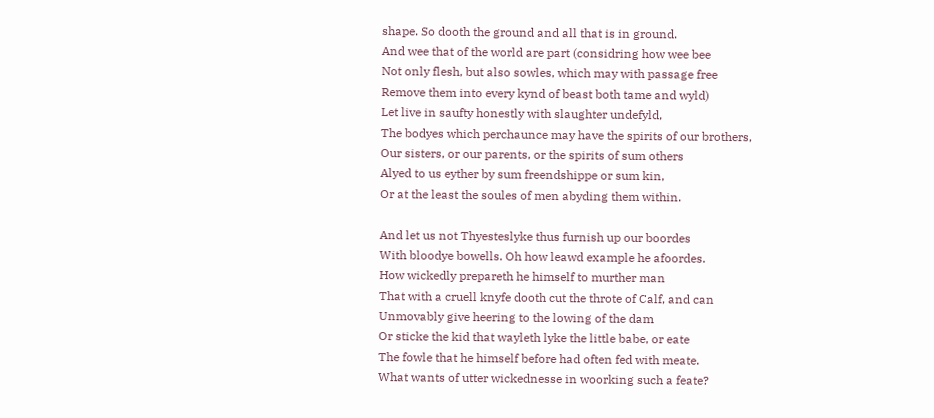shape. So dooth the ground and all that is in ground.
And wee that of the world are part (considring how wee bee
Not only flesh, but also sowles, which may with passage free
Remove them into every kynd of beast both tame and wyld)
Let live in saufty honestly with slaughter undefyld,
The bodyes which perchaunce may have the spirits of our brothers,
Our sisters, or our parents, or the spirits of sum others
Alyed to us eyther by sum freendshippe or sum kin,
Or at the least the soules of men abyding them within.

And let us not Thyesteslyke thus furnish up our boordes
With bloodye bowells. Oh how leawd example he afoordes.
How wickedly prepareth he himself to murther man
That with a cruell knyfe dooth cut the throte of Calf, and can
Unmovably give heering to the lowing of the dam
Or sticke the kid that wayleth lyke the little babe, or eate
The fowle that he himself before had often fed with meate.
What wants of utter wickednesse in woorking such a feate?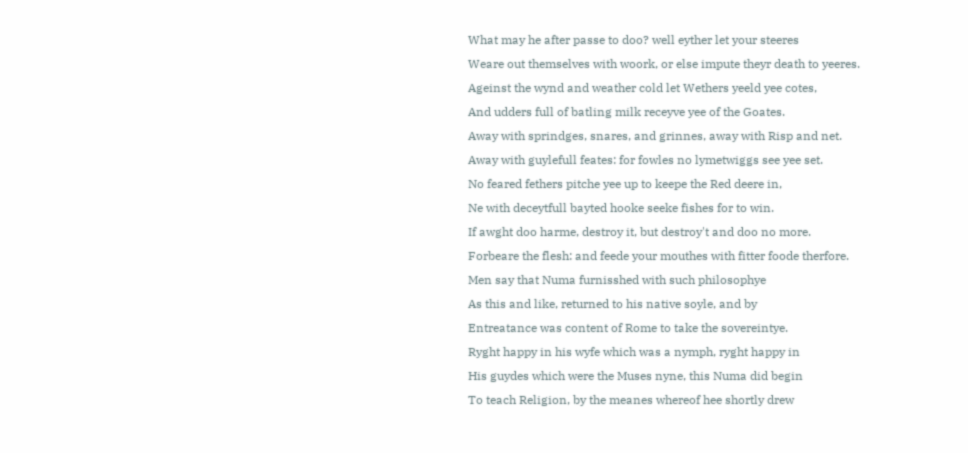What may he after passe to doo? well eyther let your steeres
Weare out themselves with woork, or else impute theyr death to yeeres.
Ageinst the wynd and weather cold let Wethers yeeld yee cotes,
And udders full of batling milk receyve yee of the Goates.
Away with sprindges, snares, and grinnes, away with Risp and net.
Away with guylefull feates: for fowles no lymetwiggs see yee set.
No feared fethers pitche yee up to keepe the Red deere in,
Ne with deceytfull bayted hooke seeke fishes for to win.
If awght doo harme, destroy it, but destroy't and doo no more.
Forbeare the flesh: and feede your mouthes with fitter foode therfore.
Men say that Numa furnisshed with such philosophye
As this and like, returned to his native soyle, and by
Entreatance was content of Rome to take the sovereintye.
Ryght happy in his wyfe which was a nymph, ryght happy in
His guydes which were the Muses nyne, this Numa did begin
To teach Religion, by the meanes whereof hee shortly drew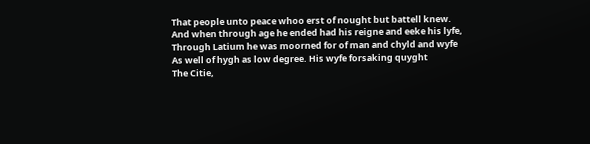That people unto peace whoo erst of nought but battell knew.
And when through age he ended had his reigne and eeke his lyfe,
Through Latium he was moorned for of man and chyld and wyfe
As well of hygh as low degree. His wyfe forsaking quyght
The Citie,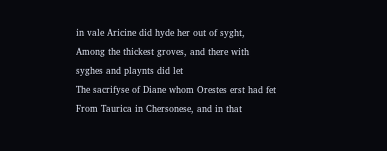in vale Aricine did hyde her out of syght,
Among the thickest groves, and there with syghes and playnts did let
The sacrifyse of Diane whom Orestes erst had fet
From Taurica in Chersonese, and in that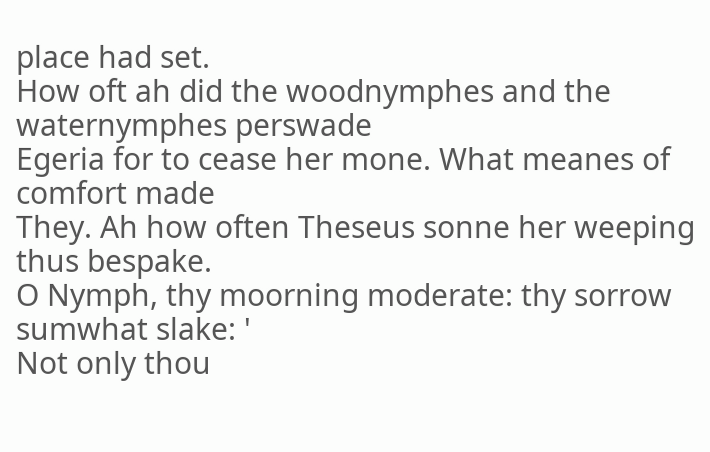place had set.
How oft ah did the woodnymphes and the waternymphes perswade
Egeria for to cease her mone. What meanes of comfort made
They. Ah how often Theseus sonne her weeping thus bespake.
O Nymph, thy moorning moderate: thy sorrow sumwhat slake: '
Not only thou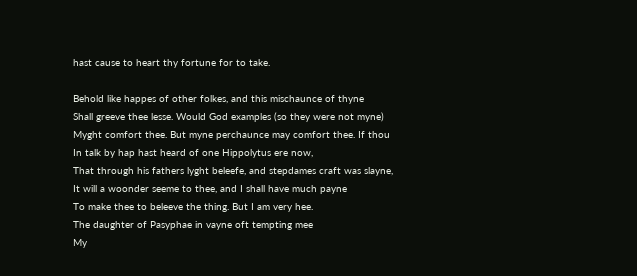hast cause to heart thy fortune for to take.

Behold like happes of other folkes, and this mischaunce of thyne
Shall greeve thee lesse. Would God examples (so they were not myne)
Myght comfort thee. But myne perchaunce may comfort thee. If thou
In talk by hap hast heard of one Hippolytus ere now,
That through his fathers lyght beleefe, and stepdames craft was slayne,
It will a woonder seeme to thee, and I shall have much payne
To make thee to beleeve the thing. But I am very hee.
The daughter of Pasyphae in vayne oft tempting mee
My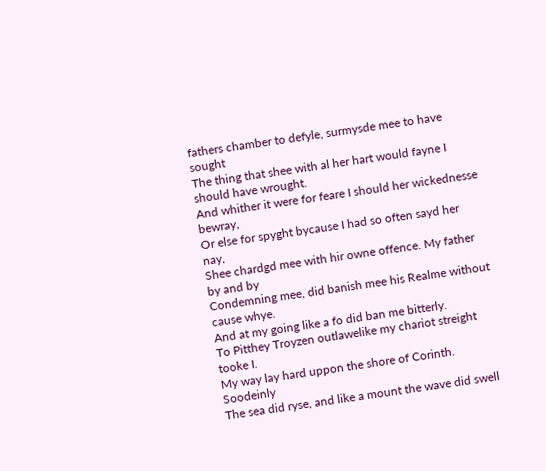fathers chamber to defyle, surmysde mee to have sought
The thing that shee with al her hart would fayne I should have wrought.
And whither it were for feare I should her wickednesse bewray,
Or else for spyght bycause I had so often sayd her nay,
Shee chardgd mee with hir owne offence. My father by and by
Condemning mee, did banish mee his Realme without cause whye.
And at my going like a fo did ban me bitterly.
To Pitthey Troyzen outlawelike my chariot streight tooke I.
My way lay hard uppon the shore of Corinth. Soodeinly
The sea did ryse, and like a mount the wave did swell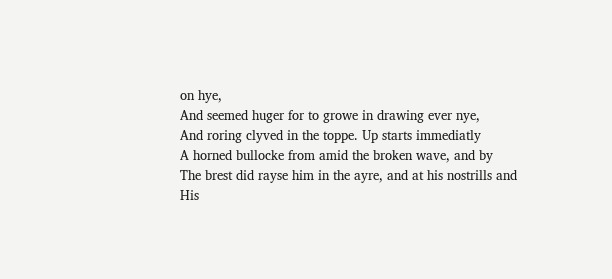on hye,
And seemed huger for to growe in drawing ever nye,
And roring clyved in the toppe. Up starts immediatly
A horned bullocke from amid the broken wave, and by
The brest did rayse him in the ayre, and at his nostrills and
His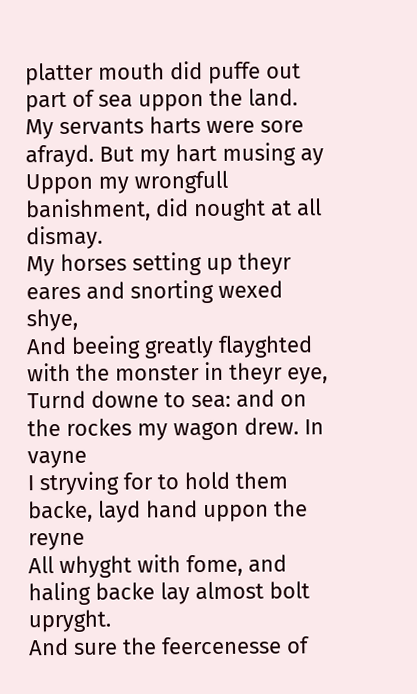platter mouth did puffe out part of sea uppon the land.
My servants harts were sore afrayd. But my hart musing ay
Uppon my wrongfull banishment, did nought at all dismay.
My horses setting up theyr eares and snorting wexed shye,
And beeing greatly flayghted with the monster in theyr eye,
Turnd downe to sea: and on the rockes my wagon drew. In vayne
I stryving for to hold them backe, layd hand uppon the reyne
All whyght with fome, and haling backe lay almost bolt upryght.
And sure the feercenesse of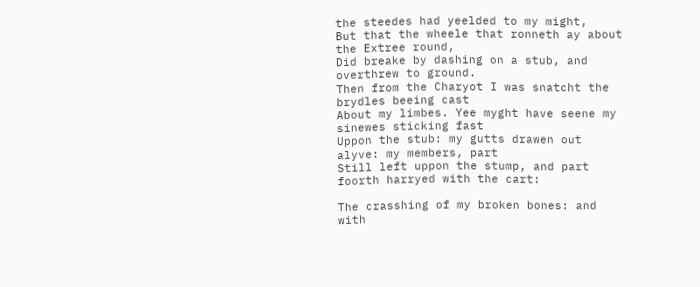the steedes had yeelded to my might,
But that the wheele that ronneth ay about the Extree round,
Did breake by dashing on a stub, and overthrew to ground.
Then from the Charyot I was snatcht the brydles beeing cast
About my limbes. Yee myght have seene my sinewes sticking fast
Uppon the stub: my gutts drawen out alyve: my members, part
Still left uppon the stump, and part foorth harryed with the cart:

The crasshing of my broken bones: and with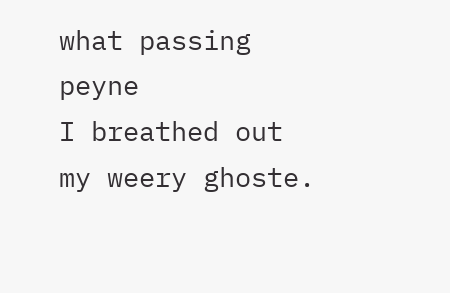what passing peyne
I breathed out my weery ghoste.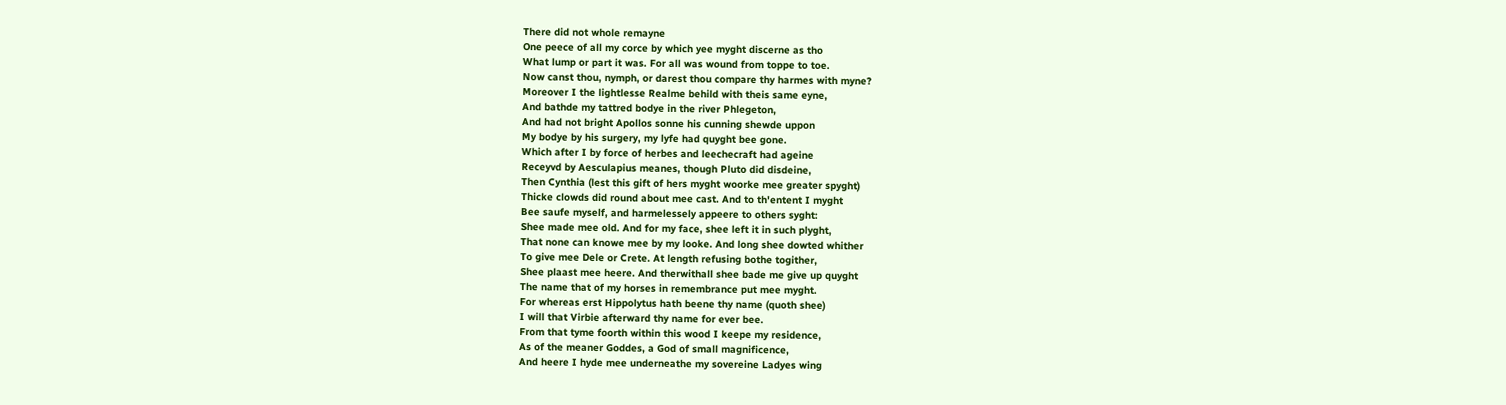There did not whole remayne
One peece of all my corce by which yee myght discerne as tho
What lump or part it was. For all was wound from toppe to toe.
Now canst thou, nymph, or darest thou compare thy harmes with myne?
Moreover I the lightlesse Realme behild with theis same eyne,
And bathde my tattred bodye in the river Phlegeton,
And had not bright Apollos sonne his cunning shewde uppon
My bodye by his surgery, my lyfe had quyght bee gone.
Which after I by force of herbes and leechecraft had ageine
Receyvd by Aesculapius meanes, though Pluto did disdeine,
Then Cynthia (lest this gift of hers myght woorke mee greater spyght)
Thicke clowds did round about mee cast. And to th'entent I myght
Bee saufe myself, and harmelessely appeere to others syght:
Shee made mee old. And for my face, shee left it in such plyght,
That none can knowe mee by my looke. And long shee dowted whither
To give mee Dele or Crete. At length refusing bothe togither,
Shee plaast mee heere. And therwithall shee bade me give up quyght
The name that of my horses in remembrance put mee myght.
For whereas erst Hippolytus hath beene thy name (quoth shee)
I will that Virbie afterward thy name for ever bee.
From that tyme foorth within this wood I keepe my residence,
As of the meaner Goddes, a God of small magnificence,
And heere I hyde mee underneathe my sovereine Ladyes wing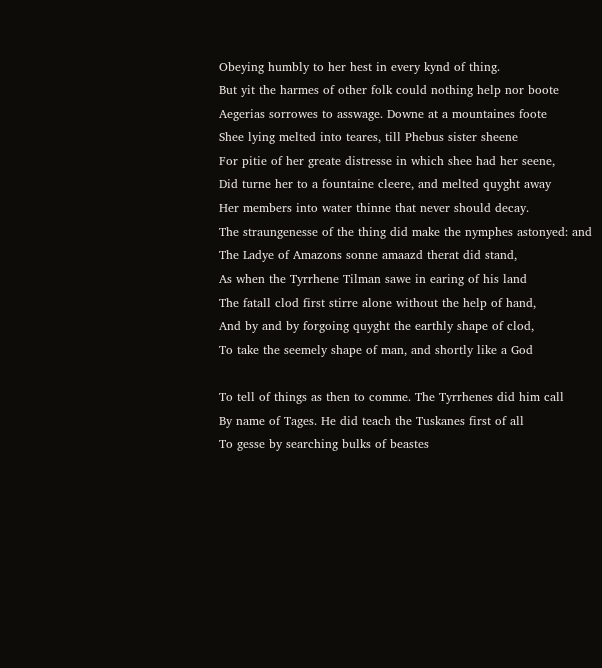Obeying humbly to her hest in every kynd of thing.
But yit the harmes of other folk could nothing help nor boote
Aegerias sorrowes to asswage. Downe at a mountaines foote
Shee lying melted into teares, till Phebus sister sheene
For pitie of her greate distresse in which shee had her seene,
Did turne her to a fountaine cleere, and melted quyght away
Her members into water thinne that never should decay.
The straungenesse of the thing did make the nymphes astonyed: and
The Ladye of Amazons sonne amaazd therat did stand,
As when the Tyrrhene Tilman sawe in earing of his land
The fatall clod first stirre alone without the help of hand,
And by and by forgoing quyght the earthly shape of clod,
To take the seemely shape of man, and shortly like a God

To tell of things as then to comme. The Tyrrhenes did him call
By name of Tages. He did teach the Tuskanes first of all
To gesse by searching bulks of beastes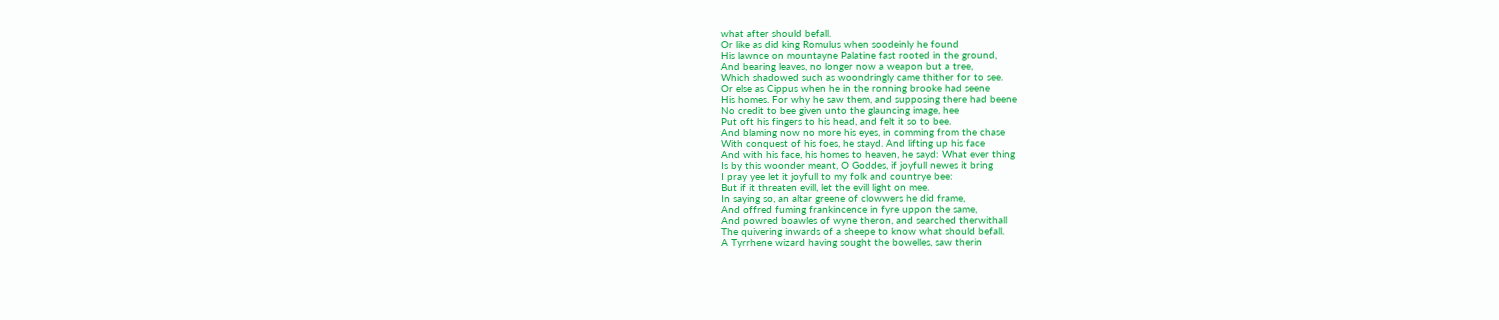what after should befall.
Or like as did king Romulus when soodeinly he found
His lawnce on mountayne Palatine fast rooted in the ground,
And bearing leaves, no longer now a weapon but a tree,
Which shadowed such as woondringly came thither for to see.
Or else as Cippus when he in the ronning brooke had seene
His homes. For why he saw them, and supposing there had beene
No credit to bee given unto the glauncing image, hee
Put oft his fingers to his head, and felt it so to bee.
And blaming now no more his eyes, in comming from the chase
With conquest of his foes, he stayd. And lifting up his face
And with his face, his homes to heaven, he sayd: What ever thing
Is by this woonder meant, O Goddes, if joyfull newes it bring
I pray yee let it joyfull to my folk and countrye bee:
But if it threaten evill, let the evill light on mee.
In saying so, an altar greene of clowwers he did frame,
And offred fuming frankincence in fyre uppon the same,
And powred boawles of wyne theron, and searched therwithall
The quivering inwards of a sheepe to know what should befall.
A Tyrrhene wizard having sought the bowelles, saw therin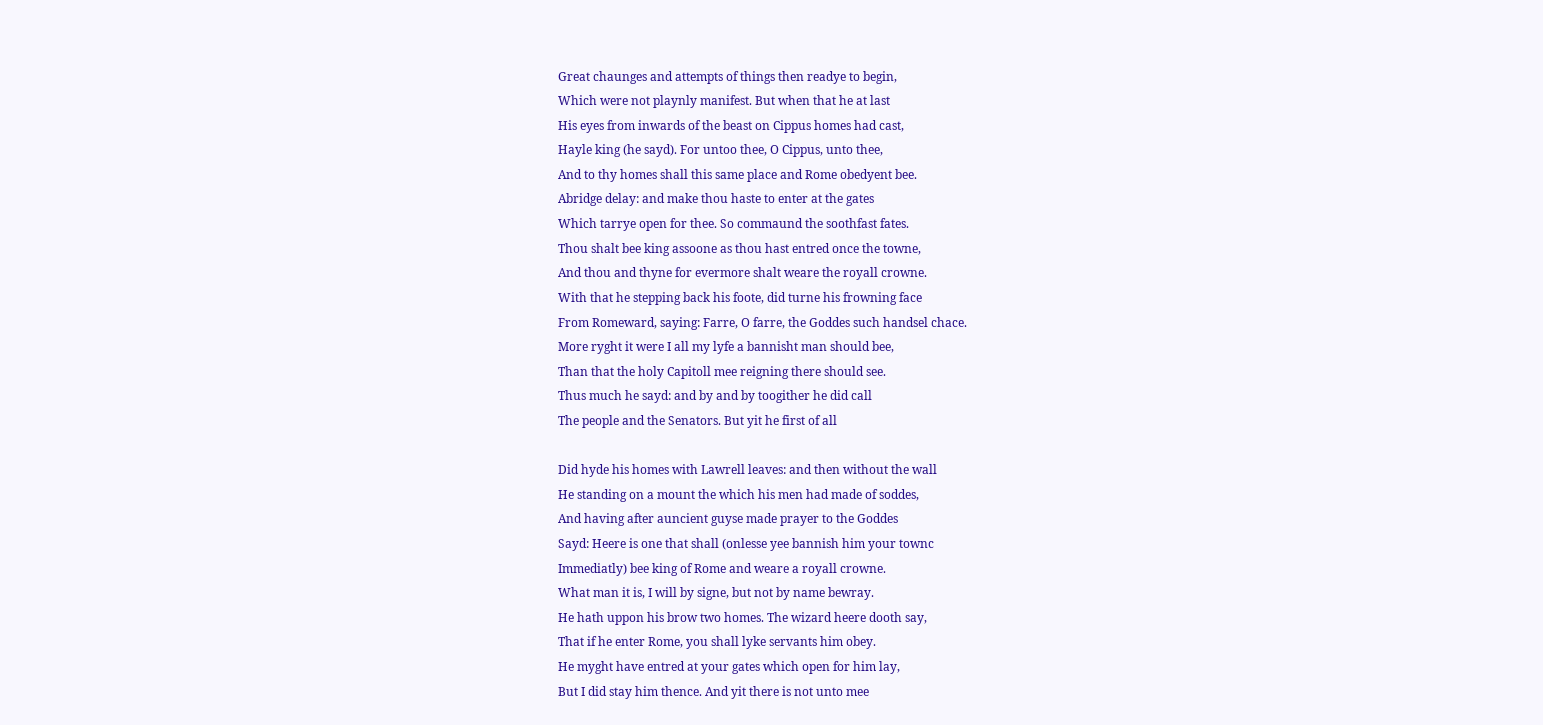Great chaunges and attempts of things then readye to begin,
Which were not playnly manifest. But when that he at last
His eyes from inwards of the beast on Cippus homes had cast,
Hayle king (he sayd). For untoo thee, O Cippus, unto thee,
And to thy homes shall this same place and Rome obedyent bee.
Abridge delay: and make thou haste to enter at the gates
Which tarrye open for thee. So commaund the soothfast fates.
Thou shalt bee king assoone as thou hast entred once the towne,
And thou and thyne for evermore shalt weare the royall crowne.
With that he stepping back his foote, did turne his frowning face
From Romeward, saying: Farre, O farre, the Goddes such handsel chace.
More ryght it were I all my lyfe a bannisht man should bee,
Than that the holy Capitoll mee reigning there should see.
Thus much he sayd: and by and by toogither he did call
The people and the Senators. But yit he first of all

Did hyde his homes with Lawrell leaves: and then without the wall
He standing on a mount the which his men had made of soddes,
And having after auncient guyse made prayer to the Goddes
Sayd: Heere is one that shall (onlesse yee bannish him your townc
Immediatly) bee king of Rome and weare a royall crowne.
What man it is, I will by signe, but not by name bewray.
He hath uppon his brow two homes. The wizard heere dooth say,
That if he enter Rome, you shall lyke servants him obey.
He myght have entred at your gates which open for him lay,
But I did stay him thence. And yit there is not unto mee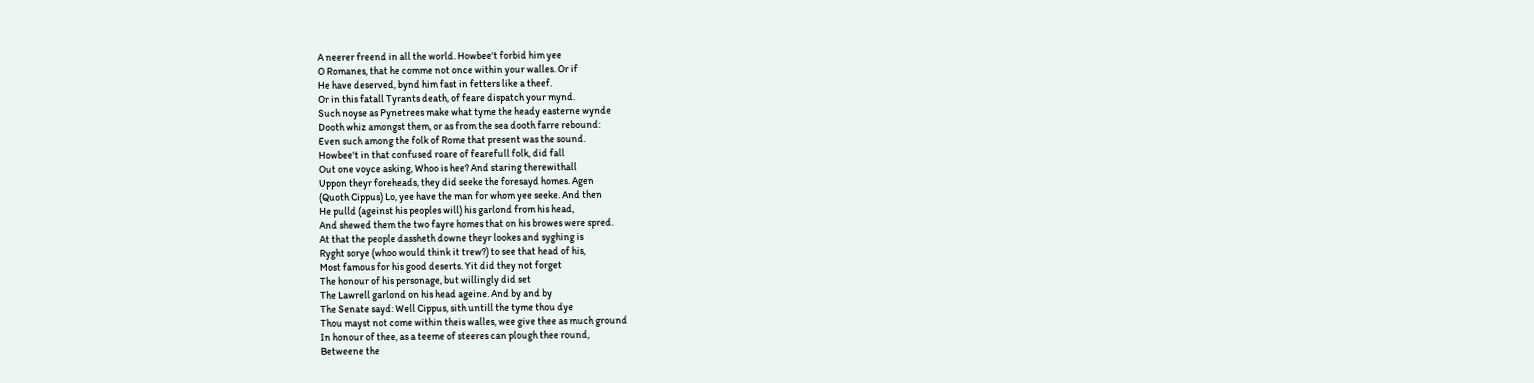A neerer freend in all the world. Howbee't forbid him yee
O Romanes, that he comme not once within your walles. Or if
He have deserved, bynd him fast in fetters like a theef.
Or in this fatall Tyrants death, of feare dispatch your mynd.
Such noyse as Pynetrees make what tyme the heady easterne wynde
Dooth whiz amongst them, or as from the sea dooth farre rebound:
Even such among the folk of Rome that present was the sound.
Howbee't in that confused roare of fearefull folk, did fall
Out one voyce asking, Whoo is hee? And staring therewithall
Uppon theyr foreheads, they did seeke the foresayd homes. Agen
(Quoth Cippus) Lo, yee have the man for whom yee seeke. And then
He pulld (ageinst his peoples will) his garlond from his head,
And shewed them the two fayre homes that on his browes were spred.
At that the people dassheth downe theyr lookes and syghing is
Ryght sorye (whoo would think it trew?) to see that head of his,
Most famous for his good deserts. Yit did they not forget
The honour of his personage, but willingly did set
The Lawrell garlond on his head ageine. And by and by
The Senate sayd: Well Cippus, sith untill the tyme thou dye
Thou mayst not come within theis walles, wee give thee as much ground
In honour of thee, as a teeme of steeres can plough thee round,
Betweene the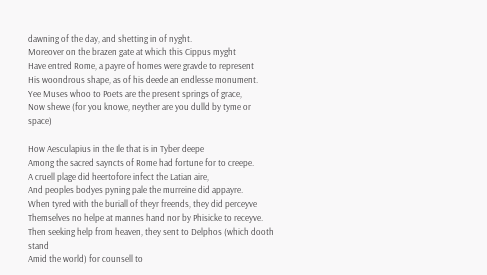dawning of the day, and shetting in of nyght.
Moreover on the brazen gate at which this Cippus myght
Have entred Rome, a payre of homes were gravde to represent
His woondrous shape, as of his deede an endlesse monument.
Yee Muses whoo to Poets are the present springs of grace,
Now shewe (for you knowe, neyther are you dulld by tyme or space)

How Aesculapius in the Ile that is in Tyber deepe
Among the sacred sayncts of Rome had fortune for to creepe.
A cruell plage did heertofore infect the Latian aire,
And peoples bodyes pyning pale the murreine did appayre.
When tyred with the buriall of theyr freends, they did perceyve
Themselves no helpe at mannes hand nor by Phisicke to receyve.
Then seeking help from heaven, they sent to Delphos (which dooth stand
Amid the world) for counsell to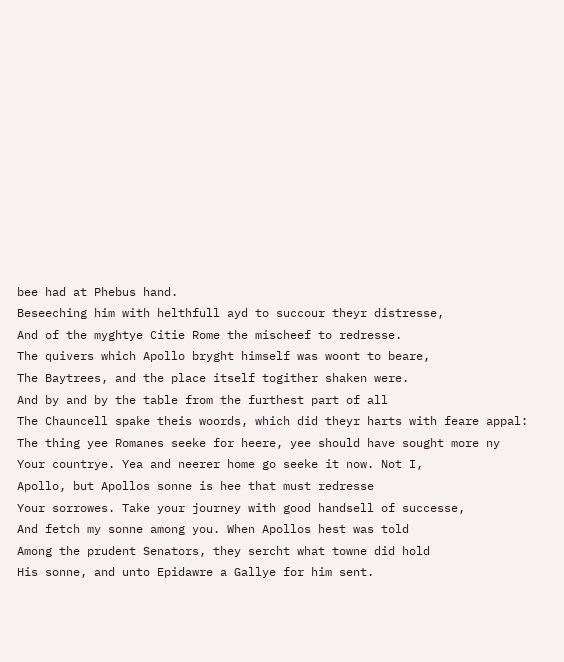bee had at Phebus hand.
Beseeching him with helthfull ayd to succour theyr distresse,
And of the myghtye Citie Rome the mischeef to redresse.
The quivers which Apollo bryght himself was woont to beare,
The Baytrees, and the place itself togither shaken were.
And by and by the table from the furthest part of all
The Chauncell spake theis woords, which did theyr harts with feare appal:
The thing yee Romanes seeke for heere, yee should have sought more ny
Your countrye. Yea and neerer home go seeke it now. Not I,
Apollo, but Apollos sonne is hee that must redresse
Your sorrowes. Take your journey with good handsell of successe,
And fetch my sonne among you. When Apollos hest was told
Among the prudent Senators, they sercht what towne did hold
His sonne, and unto Epidawre a Gallye for him sent.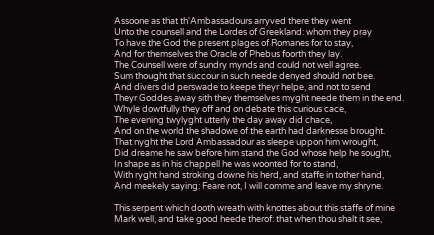Assoone as that th'Ambassadours arryved there they went
Unto the counsell and the Lordes of Greekland: whom they pray
To have the God the present plages of Romanes for to stay,
And for themselves the Oracle of Phebus foorth they lay.
The Counsell were of sundry mynds and could not well agree.
Sum thought that succour in such neede denyed should not bee.
And divers did perswade to keepe theyr helpe, and not to send
Theyr Goddes away sith they themselves myght neede them in the end.
Whyle dowtfully they off and on debate this curious cace,
The evening twylyght utterly the day away did chace,
And on the world the shadowe of the earth had darknesse brought.
That nyght the Lord Ambassadour as sleepe uppon him wrought,
Did dreame he saw before him stand the God whose help he sought,
In shape as in his chappell he was woonted for to stand,
With ryght hand stroking downe his herd, and staffe in tother hand,
And meekely saying: Feare not, I will comme and leave my shryne.

This serpent which dooth wreath with knottes about this staffe of mine
Mark well, and take good heede therof: that when thou shalt it see,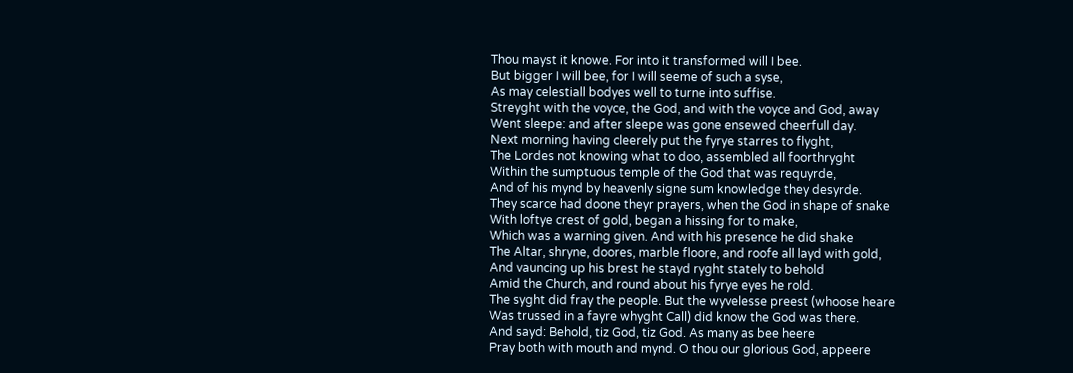Thou mayst it knowe. For into it transformed will I bee.
But bigger I will bee, for I will seeme of such a syse,
As may celestiall bodyes well to turne into suffise.
Streyght with the voyce, the God, and with the voyce and God, away
Went sleepe: and after sleepe was gone ensewed cheerfull day.
Next morning having cleerely put the fyrye starres to flyght,
The Lordes not knowing what to doo, assembled all foorthryght
Within the sumptuous temple of the God that was requyrde,
And of his mynd by heavenly signe sum knowledge they desyrde.
They scarce had doone theyr prayers, when the God in shape of snake
With loftye crest of gold, began a hissing for to make,
Which was a warning given. And with his presence he did shake
The Altar, shryne, doores, marble floore, and roofe all layd with gold,
And vauncing up his brest he stayd ryght stately to behold
Amid the Church, and round about his fyrye eyes he rold.
The syght did fray the people. But the wyvelesse preest (whoose heare
Was trussed in a fayre whyght Call) did know the God was there.
And sayd: Behold, tiz God, tiz God. As many as bee heere
Pray both with mouth and mynd. O thou our glorious God, appeere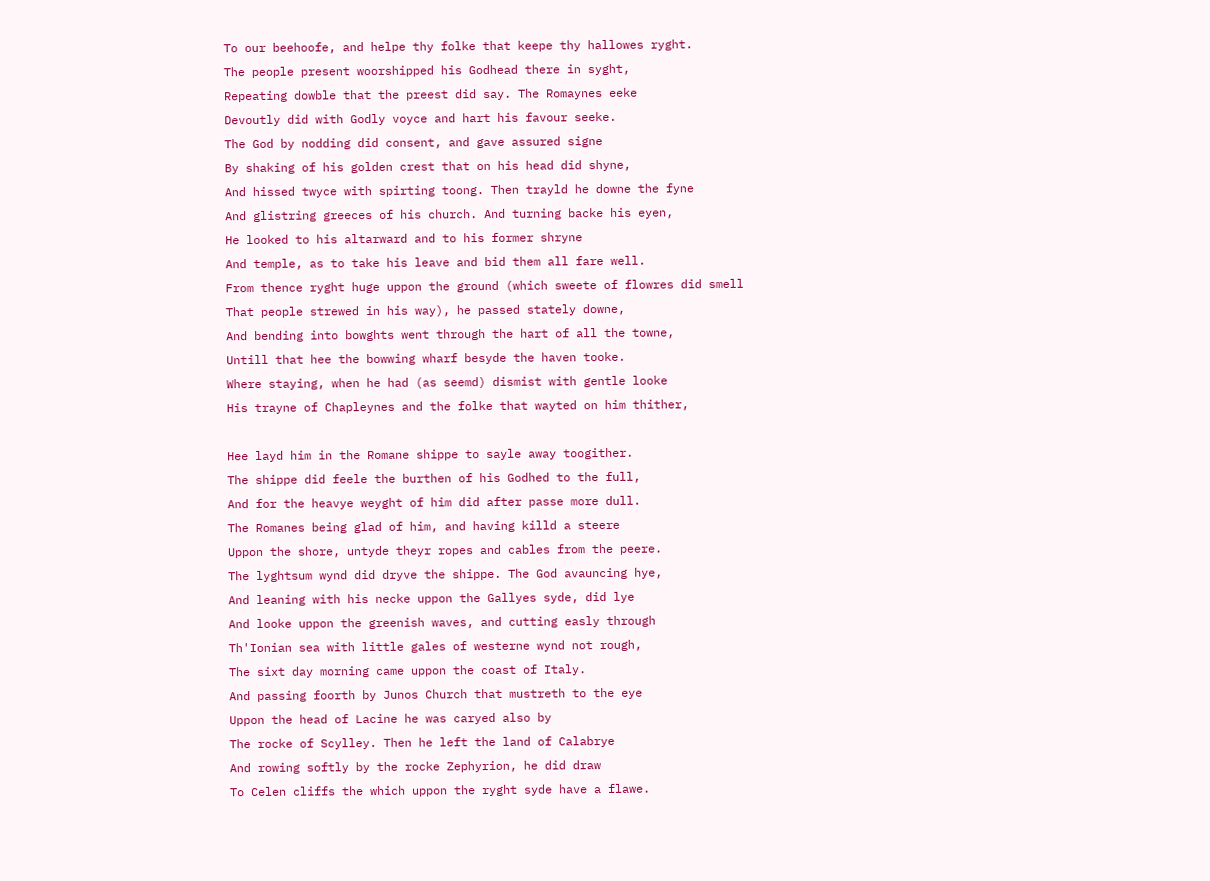To our beehoofe, and helpe thy folke that keepe thy hallowes ryght.
The people present woorshipped his Godhead there in syght,
Repeating dowble that the preest did say. The Romaynes eeke
Devoutly did with Godly voyce and hart his favour seeke.
The God by nodding did consent, and gave assured signe
By shaking of his golden crest that on his head did shyne,
And hissed twyce with spirting toong. Then trayld he downe the fyne
And glistring greeces of his church. And turning backe his eyen,
He looked to his altarward and to his former shryne
And temple, as to take his leave and bid them all fare well.
From thence ryght huge uppon the ground (which sweete of flowres did smell
That people strewed in his way), he passed stately downe,
And bending into bowghts went through the hart of all the towne,
Untill that hee the bowwing wharf besyde the haven tooke.
Where staying, when he had (as seemd) dismist with gentle looke
His trayne of Chapleynes and the folke that wayted on him thither,

Hee layd him in the Romane shippe to sayle away toogither.
The shippe did feele the burthen of his Godhed to the full,
And for the heavye weyght of him did after passe more dull.
The Romanes being glad of him, and having killd a steere
Uppon the shore, untyde theyr ropes and cables from the peere.
The lyghtsum wynd did dryve the shippe. The God avauncing hye,
And leaning with his necke uppon the Gallyes syde, did lye
And looke uppon the greenish waves, and cutting easly through
Th'Ionian sea with little gales of westerne wynd not rough,
The sixt day morning came uppon the coast of Italy.
And passing foorth by Junos Church that mustreth to the eye
Uppon the head of Lacine he was caryed also by
The rocke of Scylley. Then he left the land of Calabrye
And rowing softly by the rocke Zephyrion, he did draw
To Celen cliffs the which uppon the ryght syde have a flawe.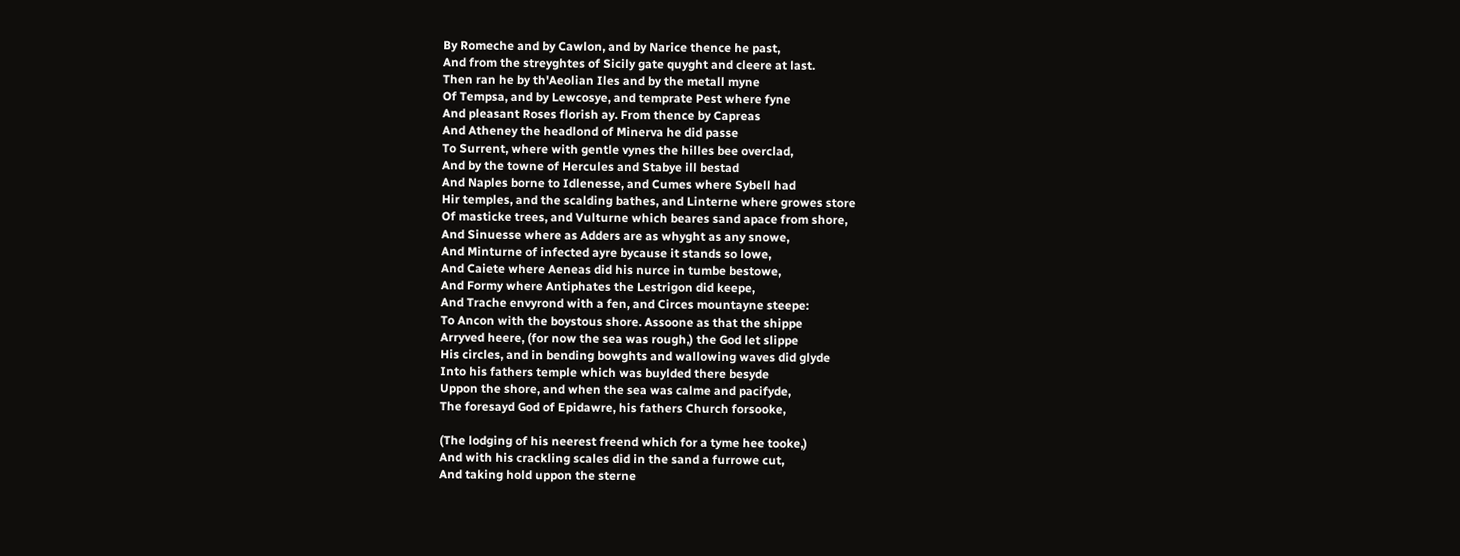By Romeche and by Cawlon, and by Narice thence he past,
And from the streyghtes of Sicily gate quyght and cleere at last.
Then ran he by th'Aeolian Iles and by the metall myne
Of Tempsa, and by Lewcosye, and temprate Pest where fyne
And pleasant Roses florish ay. From thence by Capreas
And Atheney the headlond of Minerva he did passe
To Surrent, where with gentle vynes the hilles bee overclad,
And by the towne of Hercules and Stabye ill bestad
And Naples borne to Idlenesse, and Cumes where Sybell had
Hir temples, and the scalding bathes, and Linterne where growes store
Of masticke trees, and Vulturne which beares sand apace from shore,
And Sinuesse where as Adders are as whyght as any snowe,
And Minturne of infected ayre bycause it stands so lowe,
And Caiete where Aeneas did his nurce in tumbe bestowe,
And Formy where Antiphates the Lestrigon did keepe,
And Trache envyrond with a fen, and Circes mountayne steepe:
To Ancon with the boystous shore. Assoone as that the shippe
Arryved heere, (for now the sea was rough,) the God let slippe
His circles, and in bending bowghts and wallowing waves did glyde
Into his fathers temple which was buylded there besyde
Uppon the shore, and when the sea was calme and pacifyde,
The foresayd God of Epidawre, his fathers Church forsooke,

(The lodging of his neerest freend which for a tyme hee tooke,)
And with his crackling scales did in the sand a furrowe cut,
And taking hold uppon the sterne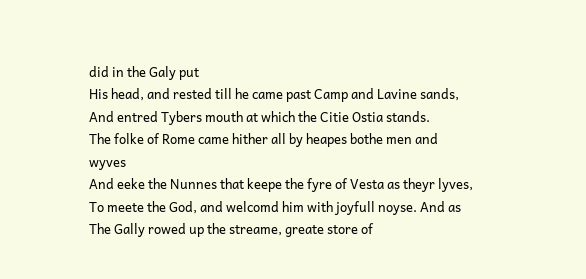did in the Galy put
His head, and rested till he came past Camp and Lavine sands,
And entred Tybers mouth at which the Citie Ostia stands.
The folke of Rome came hither all by heapes bothe men and wyves
And eeke the Nunnes that keepe the fyre of Vesta as theyr lyves,
To meete the God, and welcomd him with joyfull noyse. And as
The Gally rowed up the streame, greate store of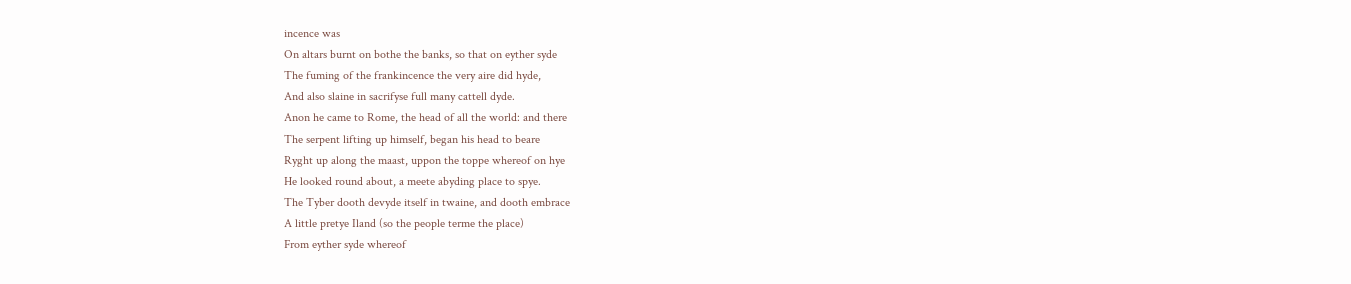incence was
On altars burnt on bothe the banks, so that on eyther syde
The fuming of the frankincence the very aire did hyde,
And also slaine in sacrifyse full many cattell dyde.
Anon he came to Rome, the head of all the world: and there
The serpent lifting up himself, began his head to beare
Ryght up along the maast, uppon the toppe whereof on hye
He looked round about, a meete abyding place to spye.
The Tyber dooth devyde itself in twaine, and dooth embrace
A little pretye Iland (so the people terme the place)
From eyther syde whereof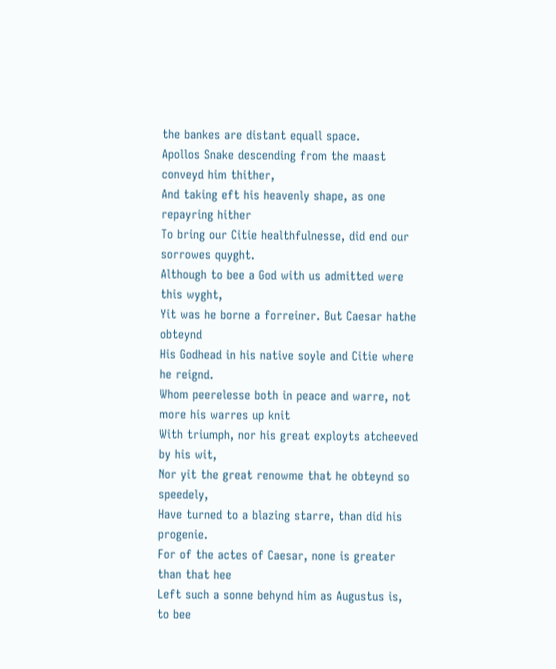the bankes are distant equall space.
Apollos Snake descending from the maast conveyd him thither,
And taking eft his heavenly shape, as one repayring hither
To bring our Citie healthfulnesse, did end our sorrowes quyght.
Although to bee a God with us admitted were this wyght,
Yit was he borne a forreiner. But Caesar hathe obteynd
His Godhead in his native soyle and Citie where he reignd.
Whom peerelesse both in peace and warre, not more his warres up knit
With triumph, nor his great exployts atcheeved by his wit,
Nor yit the great renowme that he obteynd so speedely,
Have turned to a blazing starre, than did his progenie.
For of the actes of Caesar, none is greater than that hee
Left such a sonne behynd him as Augustus is, to bee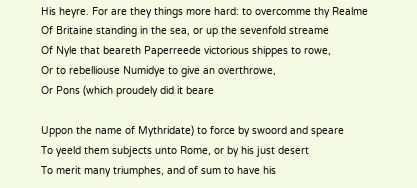His heyre. For are they things more hard: to overcomme thy Realme
Of Britaine standing in the sea, or up the sevenfold streame
Of Nyle that beareth Paperreede victorious shippes to rowe,
Or to rebelliouse Numidye to give an overthrowe,
Or Pons (which proudely did it beare

Uppon the name of Mythridate) to force by swoord and speare
To yeeld them subjects unto Rome, or by his just desert
To merit many triumphes, and of sum to have his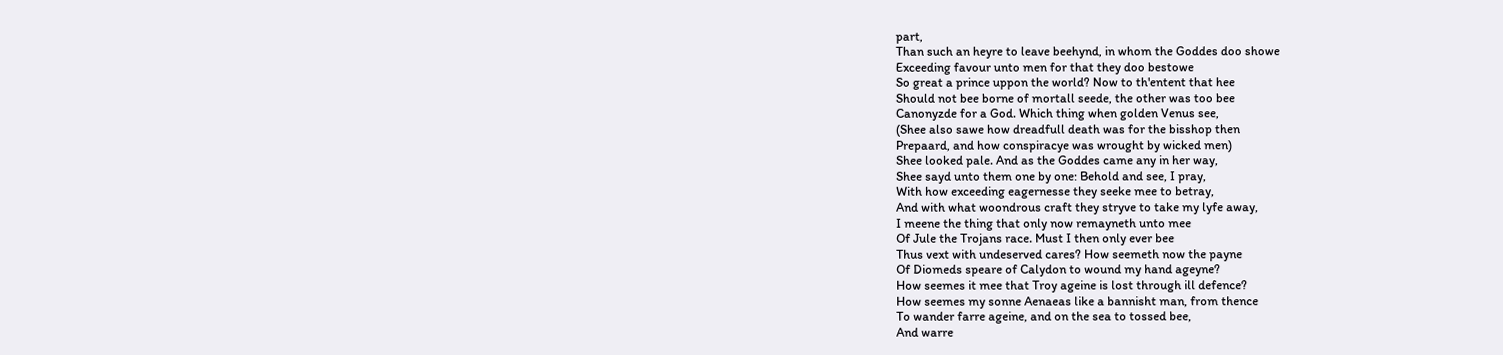part,
Than such an heyre to leave beehynd, in whom the Goddes doo showe
Exceeding favour unto men for that they doo bestowe
So great a prince uppon the world? Now to th'entent that hee
Should not bee borne of mortall seede, the other was too bee
Canonyzde for a God. Which thing when golden Venus see,
(Shee also sawe how dreadfull death was for the bisshop then
Prepaard, and how conspiracye was wrought by wicked men)
Shee looked pale. And as the Goddes came any in her way,
Shee sayd unto them one by one: Behold and see, I pray,
With how exceeding eagernesse they seeke mee to betray,
And with what woondrous craft they stryve to take my lyfe away,
I meene the thing that only now remayneth unto mee
Of Jule the Trojans race. Must I then only ever bee
Thus vext with undeserved cares? How seemeth now the payne
Of Diomeds speare of Calydon to wound my hand ageyne?
How seemes it mee that Troy ageine is lost through ill defence?
How seemes my sonne Aenaeas like a bannisht man, from thence
To wander farre ageine, and on the sea to tossed bee,
And warre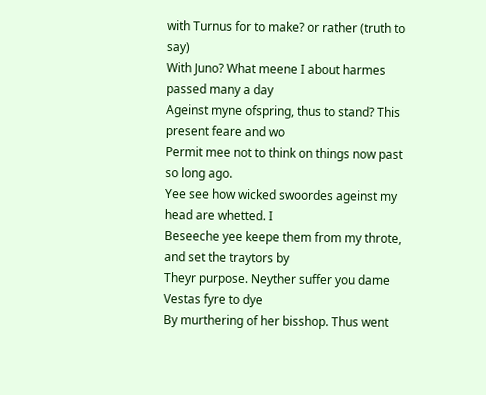with Turnus for to make? or rather (truth to say)
With Juno? What meene I about harmes passed many a day
Ageinst myne ofspring, thus to stand? This present feare and wo
Permit mee not to think on things now past so long ago.
Yee see how wicked swoordes ageinst my head are whetted. I
Beseeche yee keepe them from my throte, and set the traytors by
Theyr purpose. Neyther suffer you dame Vestas fyre to dye
By murthering of her bisshop. Thus went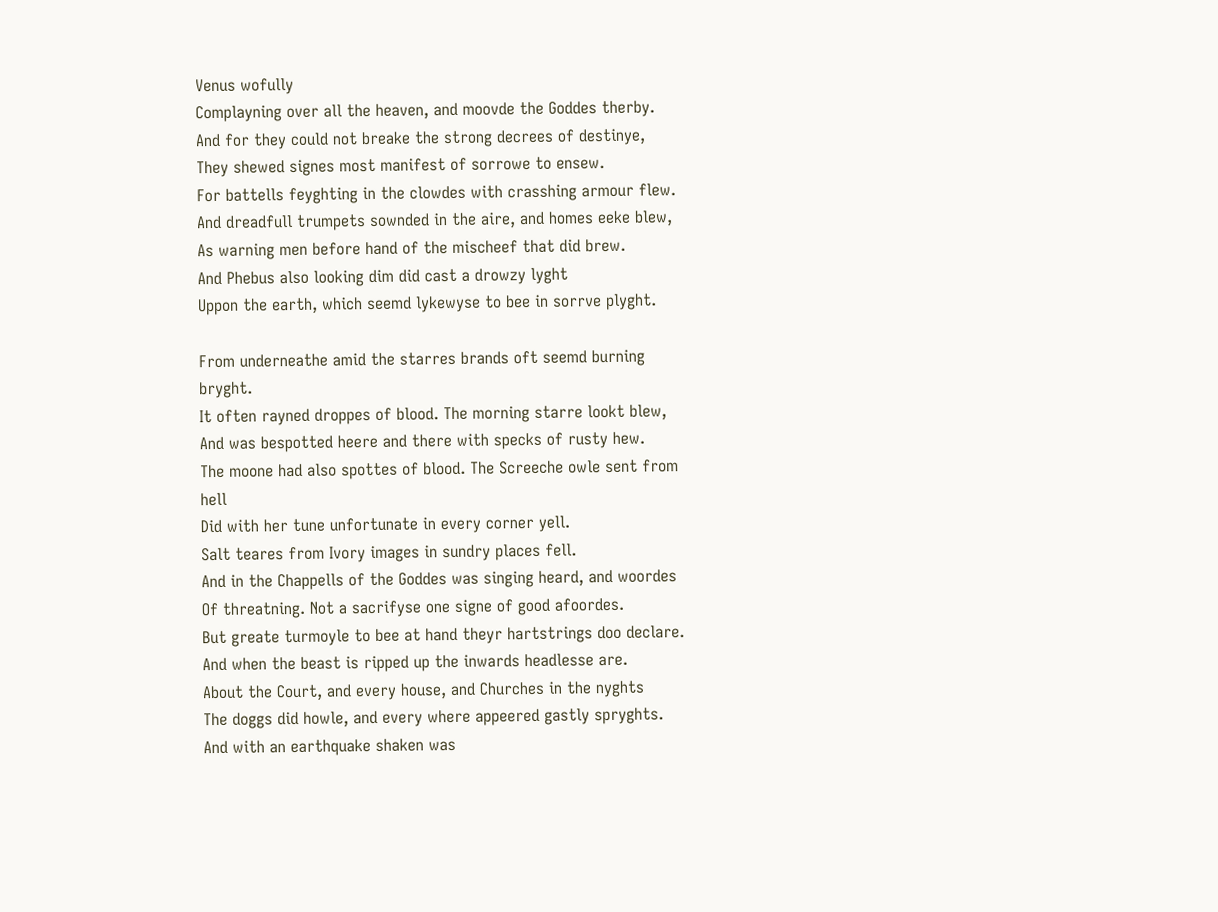Venus wofully
Complayning over all the heaven, and moovde the Goddes therby.
And for they could not breake the strong decrees of destinye,
They shewed signes most manifest of sorrowe to ensew.
For battells feyghting in the clowdes with crasshing armour flew.
And dreadfull trumpets sownded in the aire, and homes eeke blew,
As warning men before hand of the mischeef that did brew.
And Phebus also looking dim did cast a drowzy lyght
Uppon the earth, which seemd lykewyse to bee in sorrve plyght.

From underneathe amid the starres brands oft seemd burning bryght.
It often rayned droppes of blood. The morning starre lookt blew,
And was bespotted heere and there with specks of rusty hew.
The moone had also spottes of blood. The Screeche owle sent from hell
Did with her tune unfortunate in every corner yell.
Salt teares from Ivory images in sundry places fell.
And in the Chappells of the Goddes was singing heard, and woordes
Of threatning. Not a sacrifyse one signe of good afoordes.
But greate turmoyle to bee at hand theyr hartstrings doo declare.
And when the beast is ripped up the inwards headlesse are.
About the Court, and every house, and Churches in the nyghts
The doggs did howle, and every where appeered gastly spryghts.
And with an earthquake shaken was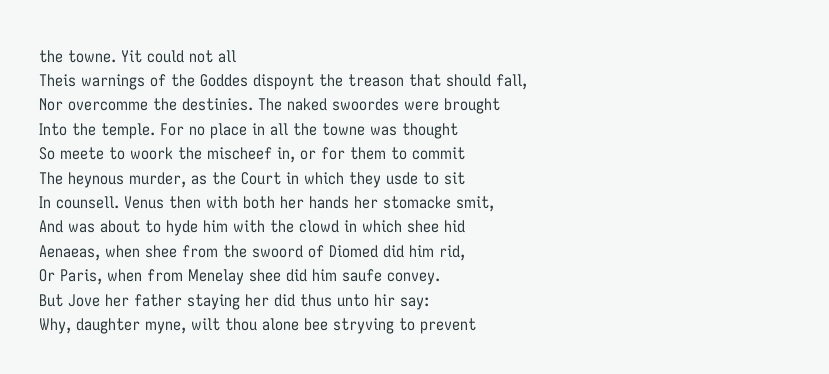the towne. Yit could not all
Theis warnings of the Goddes dispoynt the treason that should fall,
Nor overcomme the destinies. The naked swoordes were brought
Into the temple. For no place in all the towne was thought
So meete to woork the mischeef in, or for them to commit
The heynous murder, as the Court in which they usde to sit
In counsell. Venus then with both her hands her stomacke smit,
And was about to hyde him with the clowd in which shee hid
Aenaeas, when shee from the swoord of Diomed did him rid,
Or Paris, when from Menelay shee did him saufe convey.
But Jove her father staying her did thus unto hir say:
Why, daughter myne, wilt thou alone bee stryving to prevent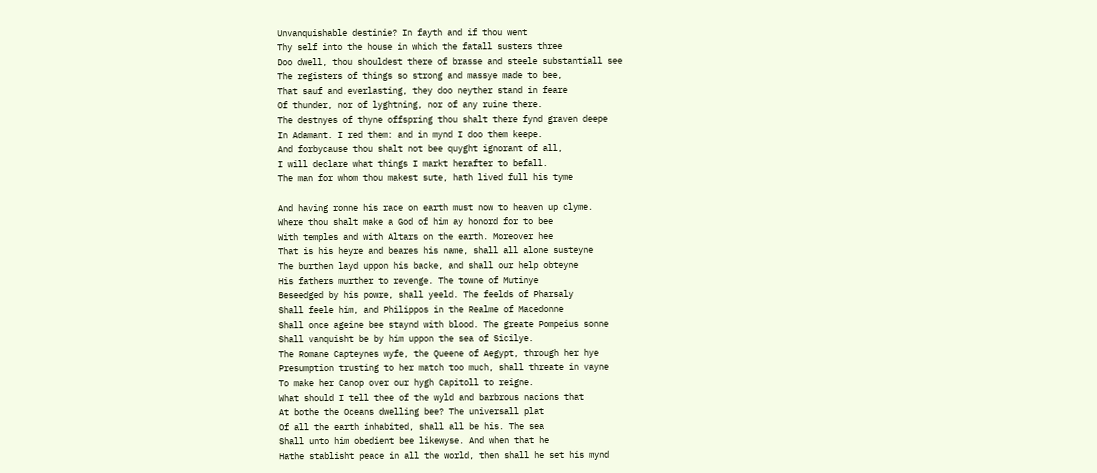Unvanquishable destinie? In fayth and if thou went
Thy self into the house in which the fatall susters three
Doo dwell, thou shouldest there of brasse and steele substantiall see
The registers of things so strong and massye made to bee,
That sauf and everlasting, they doo neyther stand in feare
Of thunder, nor of lyghtning, nor of any ruine there.
The destnyes of thyne offspring thou shalt there fynd graven deepe
In Adamant. I red them: and in mynd I doo them keepe.
And forbycause thou shalt not bee quyght ignorant of all,
I will declare what things I markt herafter to befall.
The man for whom thou makest sute, hath lived full his tyme

And having ronne his race on earth must now to heaven up clyme.
Where thou shalt make a God of him ay honord for to bee
With temples and with Altars on the earth. Moreover hee
That is his heyre and beares his name, shall all alone susteyne
The burthen layd uppon his backe, and shall our help obteyne
His fathers murther to revenge. The towne of Mutinye
Beseedged by his powre, shall yeeld. The feelds of Pharsaly
Shall feele him, and Philippos in the Realme of Macedonne
Shall once ageine bee staynd with blood. The greate Pompeius sonne
Shall vanquisht be by him uppon the sea of Sicilye.
The Romane Capteynes wyfe, the Queene of Aegypt, through her hye
Presumption trusting to her match too much, shall threate in vayne
To make her Canop over our hygh Capitoll to reigne.
What should I tell thee of the wyld and barbrous nacions that
At bothe the Oceans dwelling bee? The universall plat
Of all the earth inhabited, shall all be his. The sea
Shall unto him obedient bee likewyse. And when that he
Hathe stablisht peace in all the world, then shall he set his mynd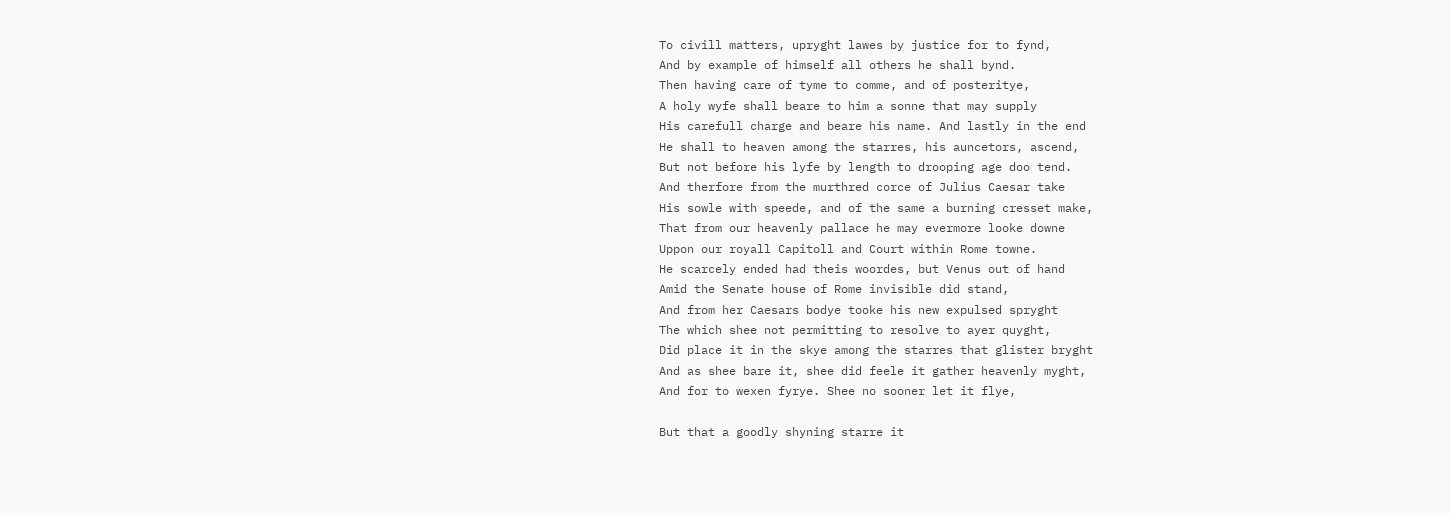To civill matters, upryght lawes by justice for to fynd,
And by example of himself all others he shall bynd.
Then having care of tyme to comme, and of posteritye,
A holy wyfe shall beare to him a sonne that may supply
His carefull charge and beare his name. And lastly in the end
He shall to heaven among the starres, his auncetors, ascend,
But not before his lyfe by length to drooping age doo tend.
And therfore from the murthred corce of Julius Caesar take
His sowle with speede, and of the same a burning cresset make,
That from our heavenly pallace he may evermore looke downe
Uppon our royall Capitoll and Court within Rome towne.
He scarcely ended had theis woordes, but Venus out of hand
Amid the Senate house of Rome invisible did stand,
And from her Caesars bodye tooke his new expulsed spryght
The which shee not permitting to resolve to ayer quyght,
Did place it in the skye among the starres that glister bryght
And as shee bare it, shee did feele it gather heavenly myght,
And for to wexen fyrye. Shee no sooner let it flye,

But that a goodly shyning starre it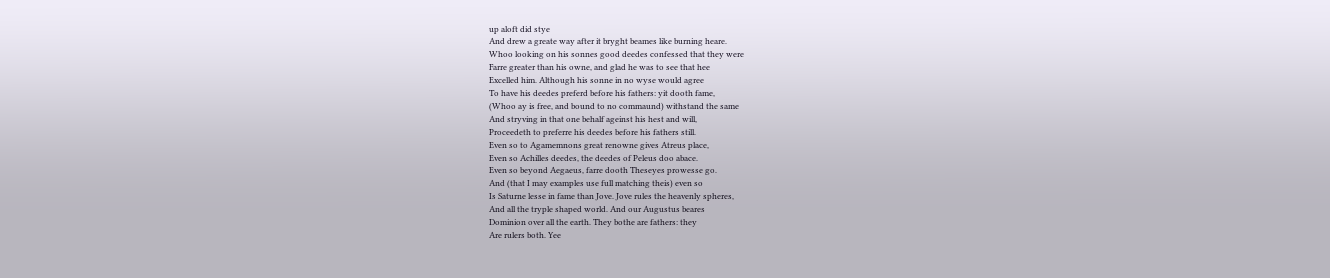up aloft did stye
And drew a greate way after it bryght beames like burning heare.
Whoo looking on his sonnes good deedes confessed that they were
Farre greater than his owne, and glad he was to see that hee
Excelled him. Although his sonne in no wyse would agree
To have his deedes preferd before his fathers: yit dooth fame,
(Whoo ay is free, and bound to no commaund) withstand the same
And stryving in that one behalf ageinst his hest and will,
Proceedeth to preferre his deedes before his fathers still.
Even so to Agamemnons great renowne gives Atreus place,
Even so Achilles deedes, the deedes of Peleus doo abace.
Even so beyond Aegaeus, farre dooth Theseyes prowesse go.
And (that I may examples use full matching theis) even so
Is Saturne lesse in fame than Jove. Jove rules the heavenly spheres,
And all the tryple shaped world. And our Augustus beares
Dominion over all the earth. They bothe are fathers: they
Are rulers both. Yee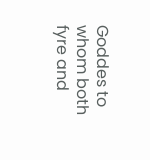Goddes to whom both fyre and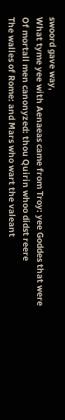swoord gave way,
What tyme yee with Aenaeas came from Troy: yee Goddes that were
Of mortall men canonyzed: thou Quirin whoo didst reere
The walles of Rome: and Mars who wart the valeant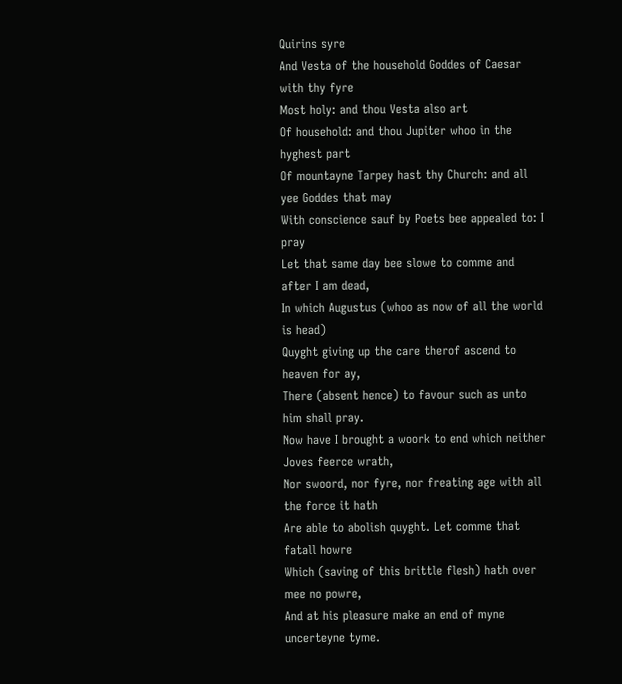Quirins syre
And Vesta of the household Goddes of Caesar with thy fyre
Most holy: and thou Vesta also art
Of household: and thou Jupiter whoo in the hyghest part
Of mountayne Tarpey hast thy Church: and all yee Goddes that may
With conscience sauf by Poets bee appealed to: I pray
Let that same day bee slowe to comme and after I am dead,
In which Augustus (whoo as now of all the world is head)
Quyght giving up the care therof ascend to heaven for ay,
There (absent hence) to favour such as unto him shall pray.
Now have I brought a woork to end which neither Joves feerce wrath,
Nor swoord, nor fyre, nor freating age with all the force it hath
Are able to abolish quyght. Let comme that fatall howre
Which (saving of this brittle flesh) hath over mee no powre,
And at his pleasure make an end of myne uncerteyne tyme.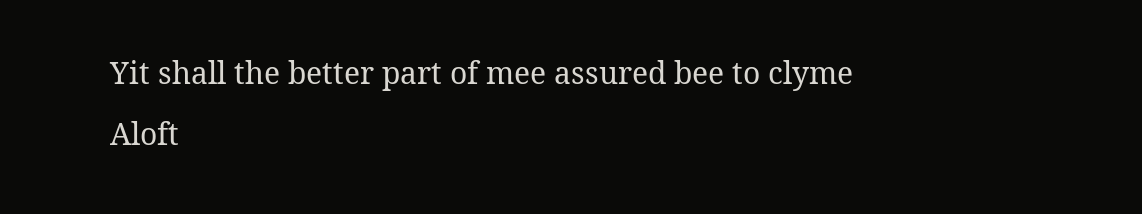Yit shall the better part of mee assured bee to clyme
Aloft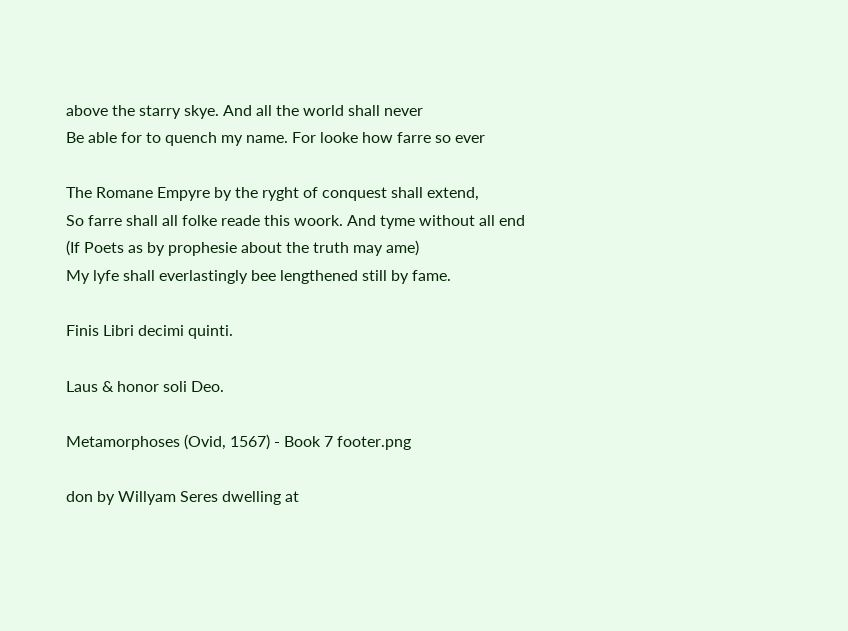above the starry skye. And all the world shall never
Be able for to quench my name. For looke how farre so ever

The Romane Empyre by the ryght of conquest shall extend,
So farre shall all folke reade this woork. And tyme without all end
(If Poets as by prophesie about the truth may ame)
My lyfe shall everlastingly bee lengthened still by fame.

Finis Libri decimi quinti.

Laus & honor soli Deo.

Metamorphoses (Ovid, 1567) - Book 7 footer.png

don by Willyam Seres dwelling at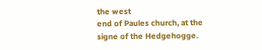the west
end of Paules church, at the
signe of the Hedgehogge.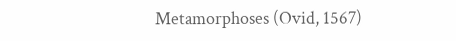Metamorphoses (Ovid, 1567)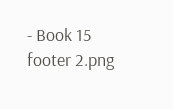- Book 15 footer 2.png